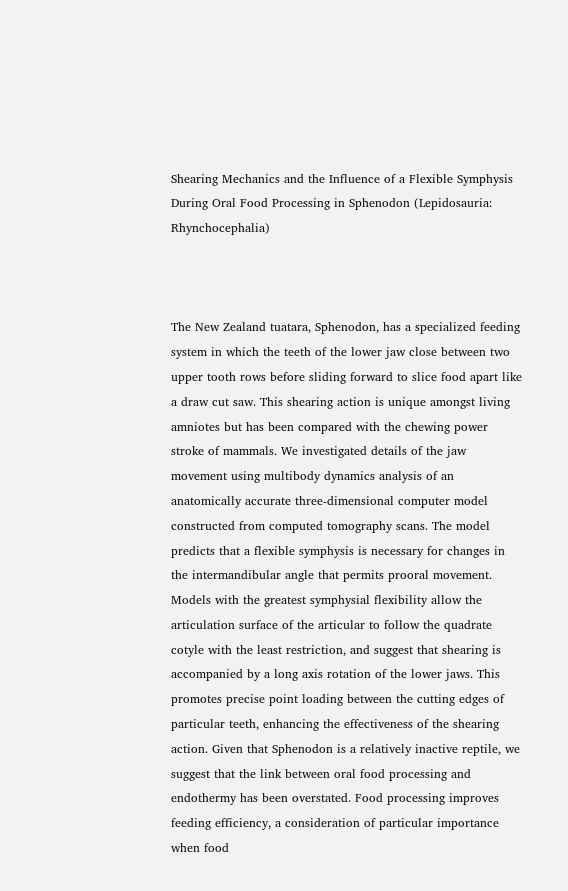Shearing Mechanics and the Influence of a Flexible Symphysis During Oral Food Processing in Sphenodon (Lepidosauria: Rhynchocephalia)



The New Zealand tuatara, Sphenodon, has a specialized feeding system in which the teeth of the lower jaw close between two upper tooth rows before sliding forward to slice food apart like a draw cut saw. This shearing action is unique amongst living amniotes but has been compared with the chewing power stroke of mammals. We investigated details of the jaw movement using multibody dynamics analysis of an anatomically accurate three-dimensional computer model constructed from computed tomography scans. The model predicts that a flexible symphysis is necessary for changes in the intermandibular angle that permits prooral movement. Models with the greatest symphysial flexibility allow the articulation surface of the articular to follow the quadrate cotyle with the least restriction, and suggest that shearing is accompanied by a long axis rotation of the lower jaws. This promotes precise point loading between the cutting edges of particular teeth, enhancing the effectiveness of the shearing action. Given that Sphenodon is a relatively inactive reptile, we suggest that the link between oral food processing and endothermy has been overstated. Food processing improves feeding efficiency, a consideration of particular importance when food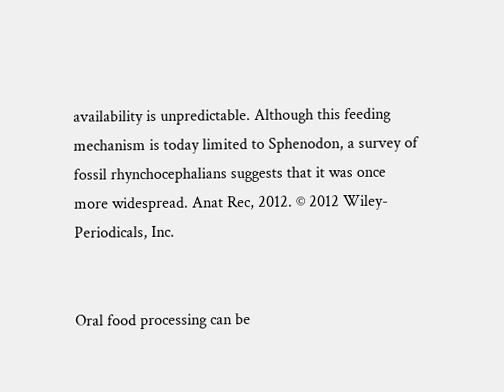availability is unpredictable. Although this feeding mechanism is today limited to Sphenodon, a survey of fossil rhynchocephalians suggests that it was once more widespread. Anat Rec, 2012. © 2012 Wiley-Periodicals, Inc.


Oral food processing can be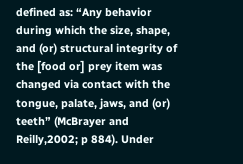defined as: “Any behavior during which the size, shape, and (or) structural integrity of the [food or] prey item was changed via contact with the tongue, palate, jaws, and (or) teeth” (McBrayer and Reilly,2002; p 884). Under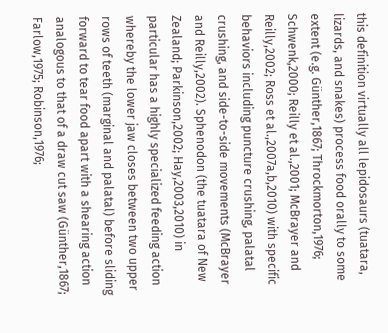this definition virtually all lepidosaurs (tuatara, lizards, and snakes) process food orally to some extent (e.g. Günther,1867; Throckmorton,1976; Schwenk,2000; Reilly et al.,2001; McBrayer and Reilly,2002; Ross et al.,2007a,b,2010) with specific behaviors including puncture crushing, palatal crushing, and side-to-side movements (McBrayer and Reilly,2002). Sphenodon (the tuatara of New Zealand; Parkinson,2002; Hay,2003,2010) in particular has a highly specialized feeding action whereby the lower jaw closes between two upper rows of teeth (marginal and palatal) before sliding forward to tear food apart with a shearing action analogous to that of a draw cut saw (Günther,1867; Farlow,1975; Robinson,1976;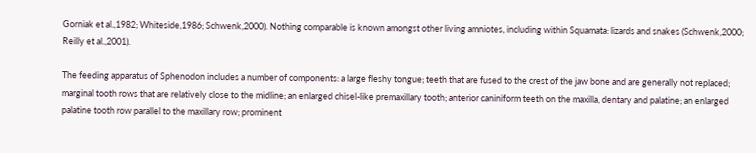Gorniak et al.,1982; Whiteside,1986; Schwenk,2000). Nothing comparable is known amongst other living amniotes, including within Squamata: lizards and snakes (Schwenk,2000; Reilly et al.,2001).

The feeding apparatus of Sphenodon includes a number of components: a large fleshy tongue; teeth that are fused to the crest of the jaw bone and are generally not replaced; marginal tooth rows that are relatively close to the midline; an enlarged chisel-like premaxillary tooth; anterior caniniform teeth on the maxilla, dentary and palatine; an enlarged palatine tooth row parallel to the maxillary row; prominent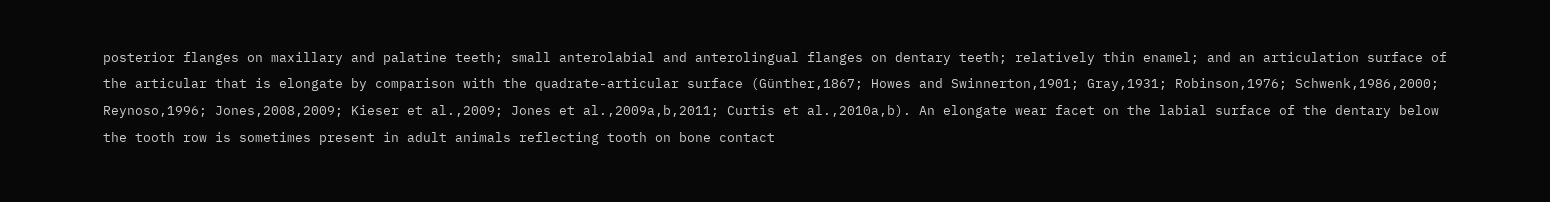posterior flanges on maxillary and palatine teeth; small anterolabial and anterolingual flanges on dentary teeth; relatively thin enamel; and an articulation surface of the articular that is elongate by comparison with the quadrate-articular surface (Günther,1867; Howes and Swinnerton,1901; Gray,1931; Robinson,1976; Schwenk,1986,2000; Reynoso,1996; Jones,2008,2009; Kieser et al.,2009; Jones et al.,2009a,b,2011; Curtis et al.,2010a,b). An elongate wear facet on the labial surface of the dentary below the tooth row is sometimes present in adult animals reflecting tooth on bone contact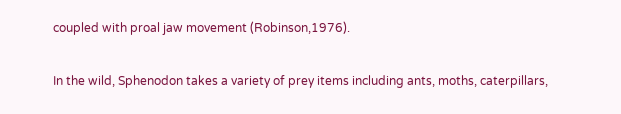coupled with proal jaw movement (Robinson,1976).

In the wild, Sphenodon takes a variety of prey items including ants, moths, caterpillars,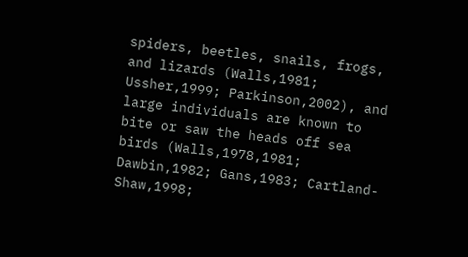spiders, beetles, snails, frogs, and lizards (Walls,1981; Ussher,1999; Parkinson,2002), and large individuals are known to bite or saw the heads off sea birds (Walls,1978,1981; Dawbin,1982; Gans,1983; Cartland-Shaw,1998;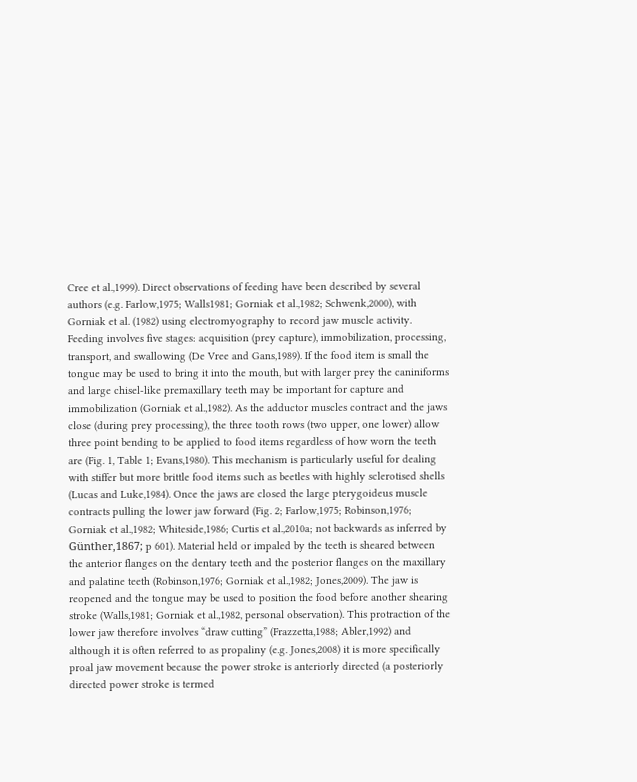Cree et al.,1999). Direct observations of feeding have been described by several authors (e.g. Farlow,1975; Walls1981; Gorniak et al.,1982; Schwenk,2000), with Gorniak et al. (1982) using electromyography to record jaw muscle activity. Feeding involves five stages: acquisition (prey capture), immobilization, processing, transport, and swallowing (De Vree and Gans,1989). If the food item is small the tongue may be used to bring it into the mouth, but with larger prey the caniniforms and large chisel-like premaxillary teeth may be important for capture and immobilization (Gorniak et al.,1982). As the adductor muscles contract and the jaws close (during prey processing), the three tooth rows (two upper, one lower) allow three point bending to be applied to food items regardless of how worn the teeth are (Fig. 1, Table 1; Evans,1980). This mechanism is particularly useful for dealing with stiffer but more brittle food items such as beetles with highly sclerotised shells (Lucas and Luke,1984). Once the jaws are closed the large pterygoideus muscle contracts pulling the lower jaw forward (Fig. 2; Farlow,1975; Robinson,1976; Gorniak et al.,1982; Whiteside,1986; Curtis et al.,2010a; not backwards as inferred by Günther,1867; p 601). Material held or impaled by the teeth is sheared between the anterior flanges on the dentary teeth and the posterior flanges on the maxillary and palatine teeth (Robinson,1976; Gorniak et al.,1982; Jones,2009). The jaw is reopened and the tongue may be used to position the food before another shearing stroke (Walls,1981; Gorniak et al.,1982, personal observation). This protraction of the lower jaw therefore involves “draw cutting” (Frazzetta,1988; Abler,1992) and although it is often referred to as propaliny (e.g. Jones,2008) it is more specifically proal jaw movement because the power stroke is anteriorly directed (a posteriorly directed power stroke is termed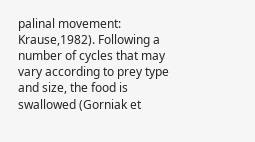palinal movement: Krause,1982). Following a number of cycles that may vary according to prey type and size, the food is swallowed (Gorniak et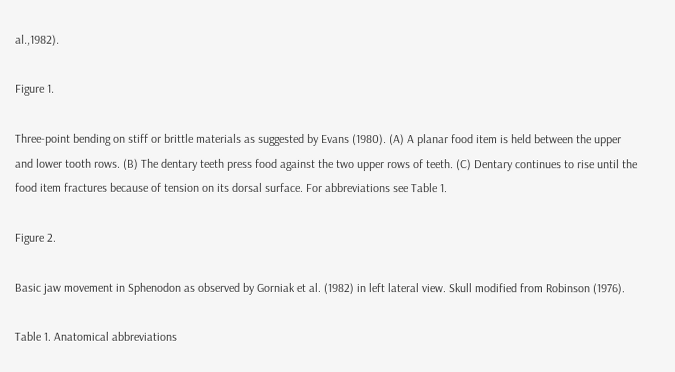al.,1982).

Figure 1.

Three-point bending on stiff or brittle materials as suggested by Evans (1980). (A) A planar food item is held between the upper and lower tooth rows. (B) The dentary teeth press food against the two upper rows of teeth. (C) Dentary continues to rise until the food item fractures because of tension on its dorsal surface. For abbreviations see Table 1.

Figure 2.

Basic jaw movement in Sphenodon as observed by Gorniak et al. (1982) in left lateral view. Skull modified from Robinson (1976).

Table 1. Anatomical abbreviations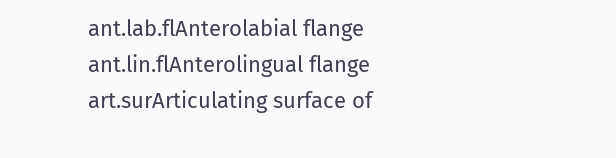ant.lab.flAnterolabial flange
ant.lin.flAnterolingual flange
art.surArticulating surface of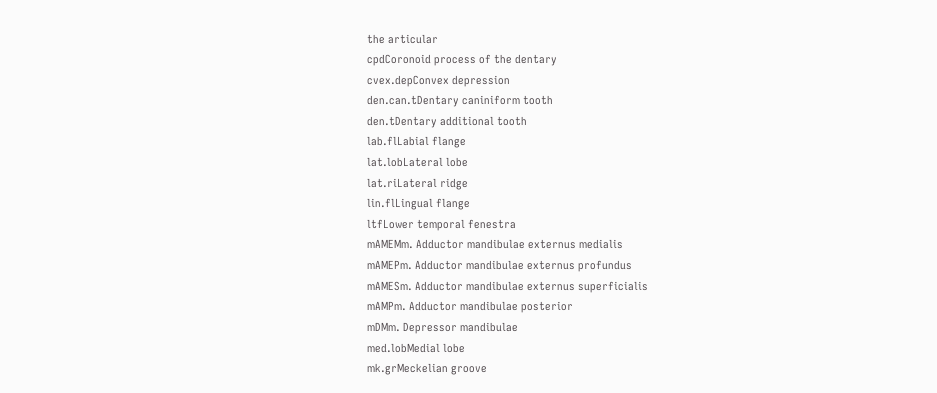the articular
cpdCoronoid process of the dentary
cvex.depConvex depression
den.can.tDentary caniniform tooth
den.tDentary additional tooth
lab.flLabial flange
lat.lobLateral lobe
lat.riLateral ridge
lin.flLingual flange
ltfLower temporal fenestra
mAMEMm. Adductor mandibulae externus medialis
mAMEPm. Adductor mandibulae externus profundus
mAMESm. Adductor mandibulae externus superficialis
mAMPm. Adductor mandibulae posterior
mDMm. Depressor mandibulae
med.lobMedial lobe
mk.grMeckelian groove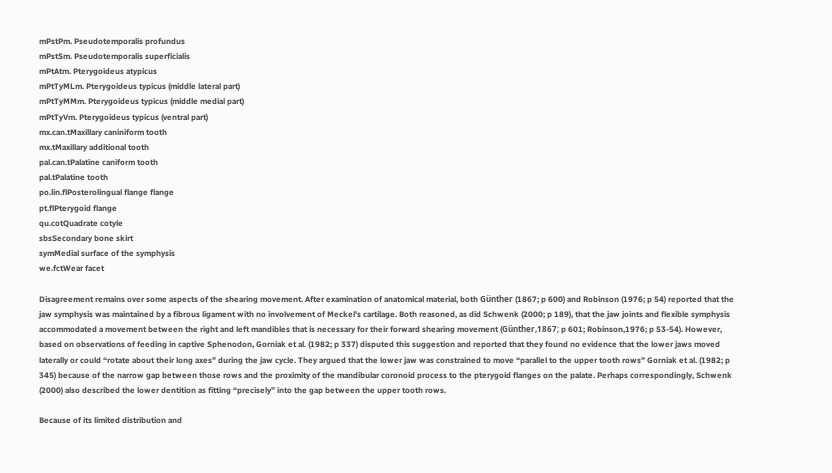mPstPm. Pseudotemporalis profundus
mPstSm. Pseudotemporalis superficialis
mPtAtm. Pterygoideus atypicus
mPtTyMLm. Pterygoideus typicus (middle lateral part)
mPtTyMMm. Pterygoideus typicus (middle medial part)
mPtTyVm. Pterygoideus typicus (ventral part)
mx.can.tMaxillary caniniform tooth
mx.tMaxillary additional tooth
pal.can.tPalatine caniform tooth
pal.tPalatine tooth
po.lin.flPosterolingual flange flange
pt.flPterygoid flange
qu.cotQuadrate cotyle
sbsSecondary bone skirt
symMedial surface of the symphysis
we.fctWear facet

Disagreement remains over some aspects of the shearing movement. After examination of anatomical material, both Günther (1867; p 600) and Robinson (1976; p 54) reported that the jaw symphysis was maintained by a fibrous ligament with no involvement of Meckel's cartilage. Both reasoned, as did Schwenk (2000; p 189), that the jaw joints and flexible symphysis accommodated a movement between the right and left mandibles that is necessary for their forward shearing movement (Günther,1867; p 601; Robinson,1976; p 53-54). However, based on observations of feeding in captive Sphenodon, Gorniak et al. (1982; p 337) disputed this suggestion and reported that they found no evidence that the lower jaws moved laterally or could “rotate about their long axes” during the jaw cycle. They argued that the lower jaw was constrained to move “parallel to the upper tooth rows” Gorniak et al. (1982; p 345) because of the narrow gap between those rows and the proximity of the mandibular coronoid process to the pterygoid flanges on the palate. Perhaps correspondingly, Schwenk (2000) also described the lower dentition as fitting “precisely” into the gap between the upper tooth rows.

Because of its limited distribution and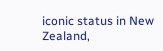iconic status in New Zealand,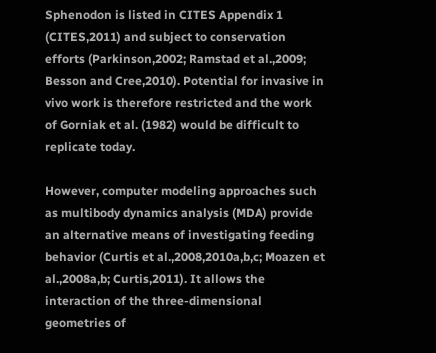Sphenodon is listed in CITES Appendix 1 (CITES,2011) and subject to conservation efforts (Parkinson,2002; Ramstad et al.,2009; Besson and Cree,2010). Potential for invasive in vivo work is therefore restricted and the work of Gorniak et al. (1982) would be difficult to replicate today.

However, computer modeling approaches such as multibody dynamics analysis (MDA) provide an alternative means of investigating feeding behavior (Curtis et al.,2008,2010a,b,c; Moazen et al.,2008a,b; Curtis,2011). It allows the interaction of the three-dimensional geometries of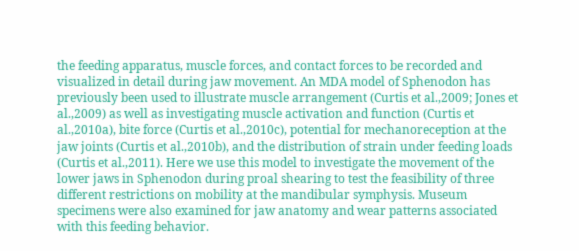the feeding apparatus, muscle forces, and contact forces to be recorded and visualized in detail during jaw movement. An MDA model of Sphenodon has previously been used to illustrate muscle arrangement (Curtis et al.,2009; Jones et al.,2009) as well as investigating muscle activation and function (Curtis et al.,2010a), bite force (Curtis et al.,2010c), potential for mechanoreception at the jaw joints (Curtis et al.,2010b), and the distribution of strain under feeding loads (Curtis et al.,2011). Here we use this model to investigate the movement of the lower jaws in Sphenodon during proal shearing to test the feasibility of three different restrictions on mobility at the mandibular symphysis. Museum specimens were also examined for jaw anatomy and wear patterns associated with this feeding behavior.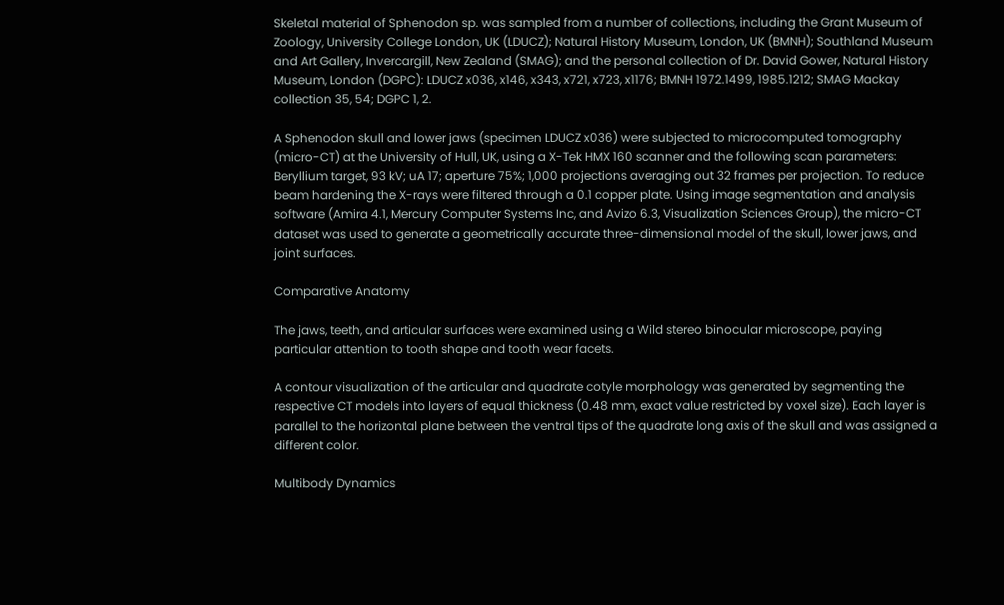Skeletal material of Sphenodon sp. was sampled from a number of collections, including the Grant Museum of Zoology, University College London, UK (LDUCZ); Natural History Museum, London, UK (BMNH); Southland Museum and Art Gallery, Invercargill, New Zealand (SMAG); and the personal collection of Dr. David Gower, Natural History Museum, London (DGPC): LDUCZ x036, x146, x343, x721, x723, x1176; BMNH 1972.1499, 1985.1212; SMAG Mackay collection 35, 54; DGPC 1, 2.

A Sphenodon skull and lower jaws (specimen LDUCZ x036) were subjected to microcomputed tomography (micro-CT) at the University of Hull, UK, using a X-Tek HMX 160 scanner and the following scan parameters: Beryllium target, 93 kV; uA 17; aperture 75%; 1,000 projections averaging out 32 frames per projection. To reduce beam hardening the X-rays were filtered through a 0.1 copper plate. Using image segmentation and analysis software (Amira 4.1, Mercury Computer Systems Inc, and Avizo 6.3, Visualization Sciences Group), the micro-CT dataset was used to generate a geometrically accurate three-dimensional model of the skull, lower jaws, and joint surfaces.

Comparative Anatomy

The jaws, teeth, and articular surfaces were examined using a Wild stereo binocular microscope, paying particular attention to tooth shape and tooth wear facets.

A contour visualization of the articular and quadrate cotyle morphology was generated by segmenting the respective CT models into layers of equal thickness (0.48 mm, exact value restricted by voxel size). Each layer is parallel to the horizontal plane between the ventral tips of the quadrate long axis of the skull and was assigned a different color.

Multibody Dynamics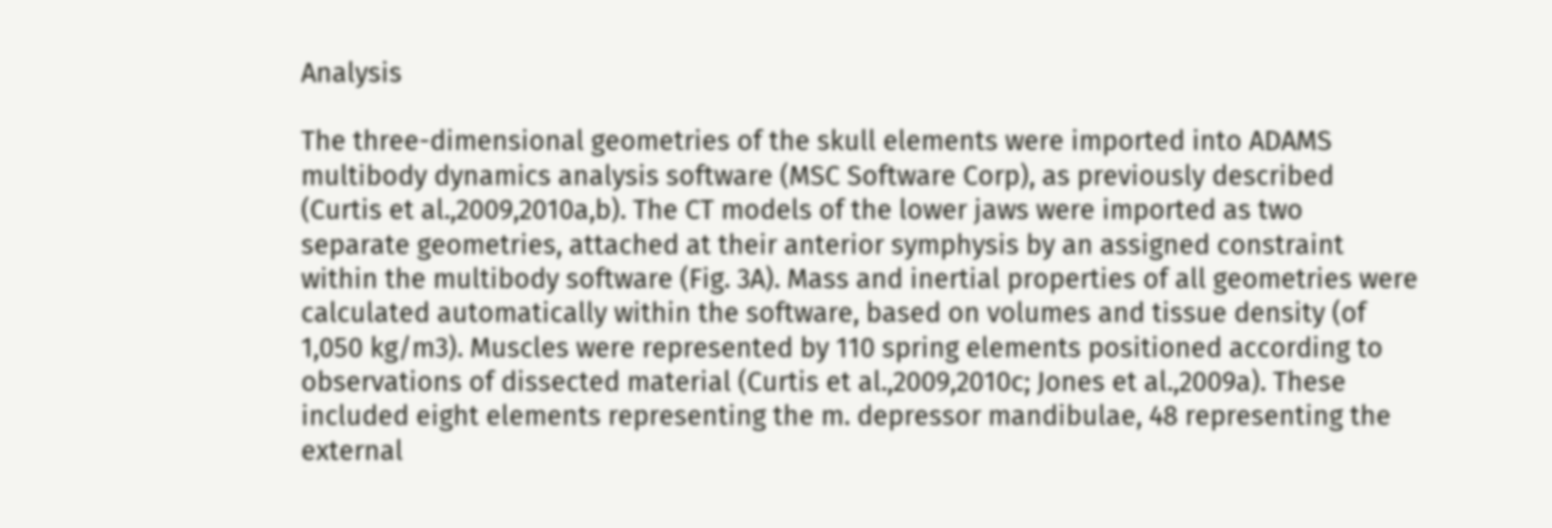Analysis

The three-dimensional geometries of the skull elements were imported into ADAMS multibody dynamics analysis software (MSC Software Corp), as previously described (Curtis et al.,2009,2010a,b). The CT models of the lower jaws were imported as two separate geometries, attached at their anterior symphysis by an assigned constraint within the multibody software (Fig. 3A). Mass and inertial properties of all geometries were calculated automatically within the software, based on volumes and tissue density (of 1,050 kg/m3). Muscles were represented by 110 spring elements positioned according to observations of dissected material (Curtis et al.,2009,2010c; Jones et al.,2009a). These included eight elements representing the m. depressor mandibulae, 48 representing the external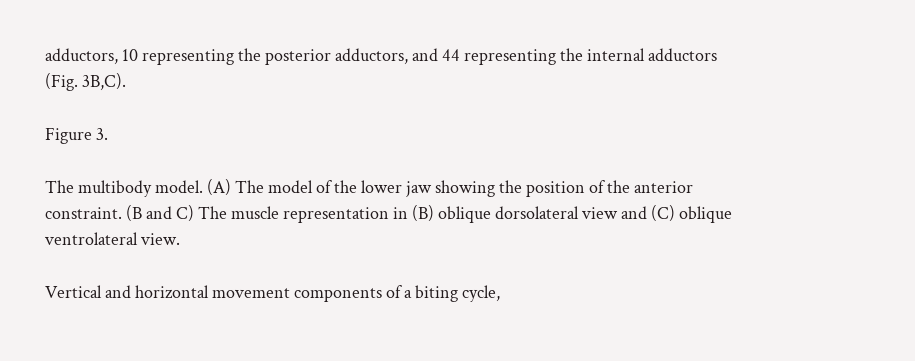adductors, 10 representing the posterior adductors, and 44 representing the internal adductors (Fig. 3B,C).

Figure 3.

The multibody model. (A) The model of the lower jaw showing the position of the anterior constraint. (B and C) The muscle representation in (B) oblique dorsolateral view and (C) oblique ventrolateral view.

Vertical and horizontal movement components of a biting cycle,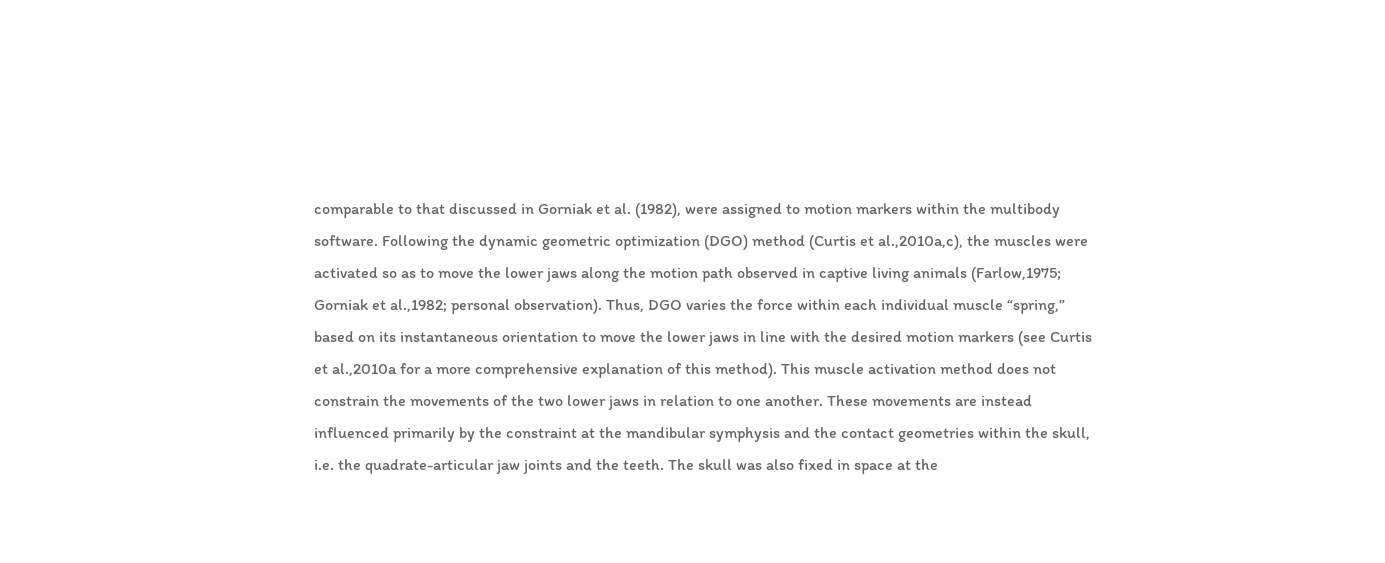comparable to that discussed in Gorniak et al. (1982), were assigned to motion markers within the multibody software. Following the dynamic geometric optimization (DGO) method (Curtis et al.,2010a,c), the muscles were activated so as to move the lower jaws along the motion path observed in captive living animals (Farlow,1975; Gorniak et al.,1982; personal observation). Thus, DGO varies the force within each individual muscle “spring,” based on its instantaneous orientation to move the lower jaws in line with the desired motion markers (see Curtis et al.,2010a for a more comprehensive explanation of this method). This muscle activation method does not constrain the movements of the two lower jaws in relation to one another. These movements are instead influenced primarily by the constraint at the mandibular symphysis and the contact geometries within the skull, i.e. the quadrate-articular jaw joints and the teeth. The skull was also fixed in space at the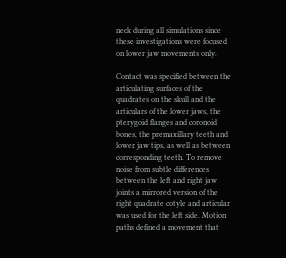neck during all simulations since these investigations were focused on lower jaw movements only.

Contact was specified between the articulating surfaces of the quadrates on the skull and the articulars of the lower jaws, the pterygoid flanges and coronoid bones, the premaxillary teeth and lower jaw tips, as well as between corresponding teeth. To remove noise from subtle differences between the left and right jaw joints a mirrored version of the right quadrate cotyle and articular was used for the left side. Motion paths defined a movement that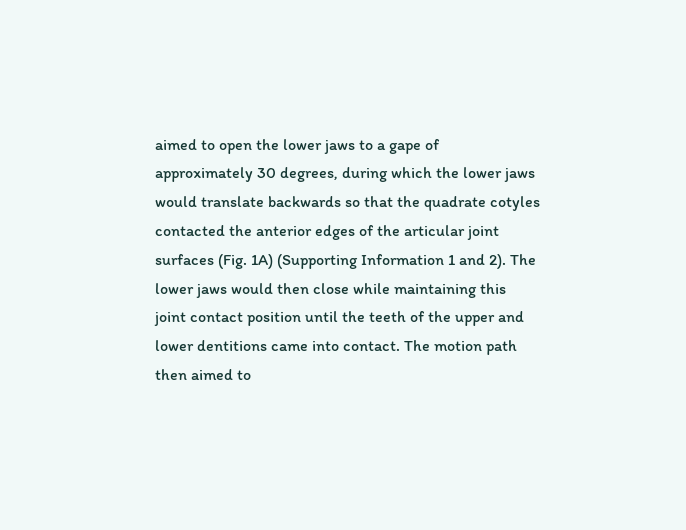aimed to open the lower jaws to a gape of approximately 30 degrees, during which the lower jaws would translate backwards so that the quadrate cotyles contacted the anterior edges of the articular joint surfaces (Fig. 1A) (Supporting Information 1 and 2). The lower jaws would then close while maintaining this joint contact position until the teeth of the upper and lower dentitions came into contact. The motion path then aimed to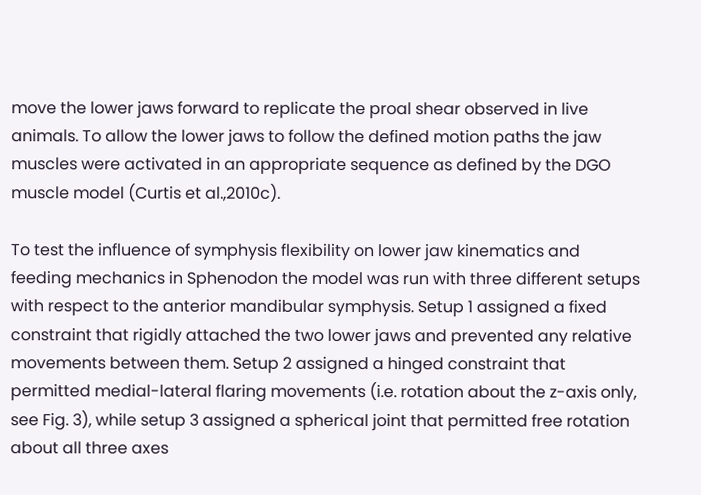move the lower jaws forward to replicate the proal shear observed in live animals. To allow the lower jaws to follow the defined motion paths the jaw muscles were activated in an appropriate sequence as defined by the DGO muscle model (Curtis et al.,2010c).

To test the influence of symphysis flexibility on lower jaw kinematics and feeding mechanics in Sphenodon the model was run with three different setups with respect to the anterior mandibular symphysis. Setup 1 assigned a fixed constraint that rigidly attached the two lower jaws and prevented any relative movements between them. Setup 2 assigned a hinged constraint that permitted medial-lateral flaring movements (i.e. rotation about the z-axis only, see Fig. 3), while setup 3 assigned a spherical joint that permitted free rotation about all three axes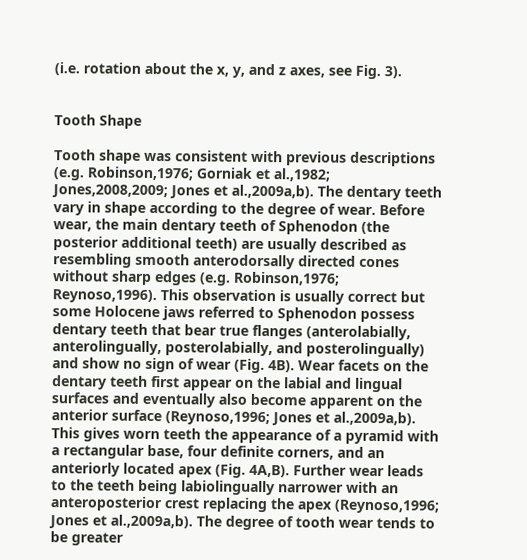(i.e. rotation about the x, y, and z axes, see Fig. 3).


Tooth Shape

Tooth shape was consistent with previous descriptions (e.g. Robinson,1976; Gorniak et al.,1982; Jones,2008,2009; Jones et al.,2009a,b). The dentary teeth vary in shape according to the degree of wear. Before wear, the main dentary teeth of Sphenodon (the posterior additional teeth) are usually described as resembling smooth anterodorsally directed cones without sharp edges (e.g. Robinson,1976; Reynoso,1996). This observation is usually correct but some Holocene jaws referred to Sphenodon possess dentary teeth that bear true flanges (anterolabially, anterolingually, posterolabially, and posterolingually) and show no sign of wear (Fig. 4B). Wear facets on the dentary teeth first appear on the labial and lingual surfaces and eventually also become apparent on the anterior surface (Reynoso,1996; Jones et al.,2009a,b). This gives worn teeth the appearance of a pyramid with a rectangular base, four definite corners, and an anteriorly located apex (Fig. 4A,B). Further wear leads to the teeth being labiolingually narrower with an anteroposterior crest replacing the apex (Reynoso,1996; Jones et al.,2009a,b). The degree of tooth wear tends to be greater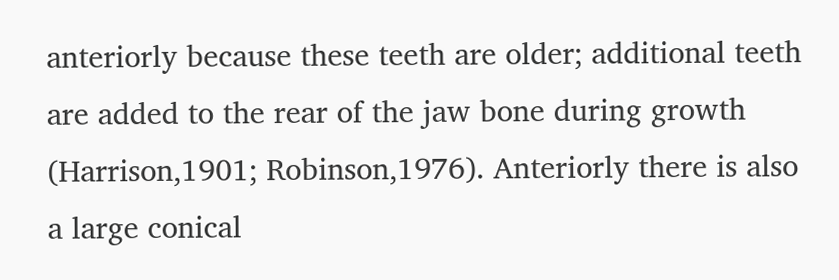anteriorly because these teeth are older; additional teeth are added to the rear of the jaw bone during growth (Harrison,1901; Robinson,1976). Anteriorly there is also a large conical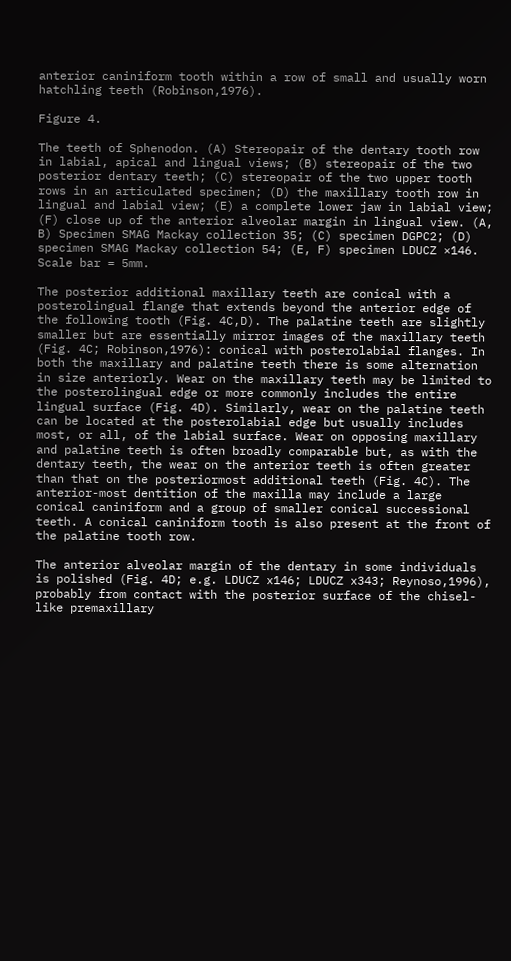anterior caniniform tooth within a row of small and usually worn hatchling teeth (Robinson,1976).

Figure 4.

The teeth of Sphenodon. (A) Stereopair of the dentary tooth row in labial, apical and lingual views; (B) stereopair of the two posterior dentary teeth; (C) stereopair of the two upper tooth rows in an articulated specimen; (D) the maxillary tooth row in lingual and labial view; (E) a complete lower jaw in labial view; (F) close up of the anterior alveolar margin in lingual view. (A, B) Specimen SMAG Mackay collection 35; (C) specimen DGPC2; (D) specimen SMAG Mackay collection 54; (E, F) specimen LDUCZ ×146. Scale bar = 5mm.

The posterior additional maxillary teeth are conical with a posterolingual flange that extends beyond the anterior edge of the following tooth (Fig. 4C,D). The palatine teeth are slightly smaller but are essentially mirror images of the maxillary teeth (Fig. 4C; Robinson,1976): conical with posterolabial flanges. In both the maxillary and palatine teeth there is some alternation in size anteriorly. Wear on the maxillary teeth may be limited to the posterolingual edge or more commonly includes the entire lingual surface (Fig. 4D). Similarly, wear on the palatine teeth can be located at the posterolabial edge but usually includes most, or all, of the labial surface. Wear on opposing maxillary and palatine teeth is often broadly comparable but, as with the dentary teeth, the wear on the anterior teeth is often greater than that on the posteriormost additional teeth (Fig. 4C). The anterior-most dentition of the maxilla may include a large conical caniniform and a group of smaller conical successional teeth. A conical caniniform tooth is also present at the front of the palatine tooth row.

The anterior alveolar margin of the dentary in some individuals is polished (Fig. 4D; e.g. LDUCZ x146; LDUCZ x343; Reynoso,1996), probably from contact with the posterior surface of the chisel-like premaxillary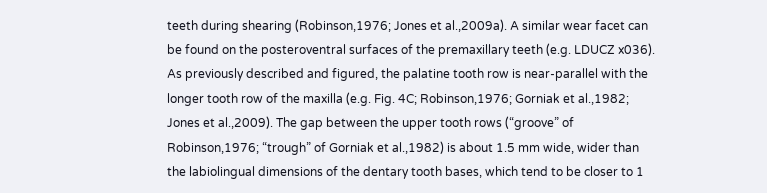teeth during shearing (Robinson,1976; Jones et al.,2009a). A similar wear facet can be found on the posteroventral surfaces of the premaxillary teeth (e.g. LDUCZ x036). As previously described and figured, the palatine tooth row is near-parallel with the longer tooth row of the maxilla (e.g. Fig. 4C; Robinson,1976; Gorniak et al.,1982; Jones et al.,2009). The gap between the upper tooth rows (“groove” of Robinson,1976; “trough” of Gorniak et al.,1982) is about 1.5 mm wide, wider than the labiolingual dimensions of the dentary tooth bases, which tend to be closer to 1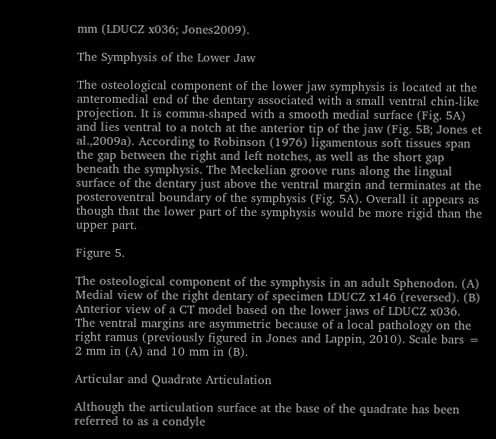mm (LDUCZ x036; Jones2009).

The Symphysis of the Lower Jaw

The osteological component of the lower jaw symphysis is located at the anteromedial end of the dentary associated with a small ventral chin-like projection. It is comma-shaped with a smooth medial surface (Fig. 5A) and lies ventral to a notch at the anterior tip of the jaw (Fig. 5B; Jones et al.,2009a). According to Robinson (1976) ligamentous soft tissues span the gap between the right and left notches, as well as the short gap beneath the symphysis. The Meckelian groove runs along the lingual surface of the dentary just above the ventral margin and terminates at the posteroventral boundary of the symphysis (Fig. 5A). Overall it appears as though that the lower part of the symphysis would be more rigid than the upper part.

Figure 5.

The osteological component of the symphysis in an adult Sphenodon. (A) Medial view of the right dentary of specimen LDUCZ x146 (reversed). (B) Anterior view of a CT model based on the lower jaws of LDUCZ x036. The ventral margins are asymmetric because of a local pathology on the right ramus (previously figured in Jones and Lappin, 2010). Scale bars = 2 mm in (A) and 10 mm in (B).

Articular and Quadrate Articulation

Although the articulation surface at the base of the quadrate has been referred to as a condyle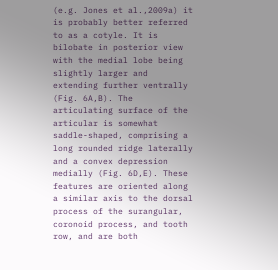(e.g. Jones et al.,2009a) it is probably better referred to as a cotyle. It is bilobate in posterior view with the medial lobe being slightly larger and extending further ventrally (Fig. 6A,B). The articulating surface of the articular is somewhat saddle-shaped, comprising a long rounded ridge laterally and a convex depression medially (Fig. 6D,E). These features are oriented along a similar axis to the dorsal process of the surangular, coronoid process, and tooth row, and are both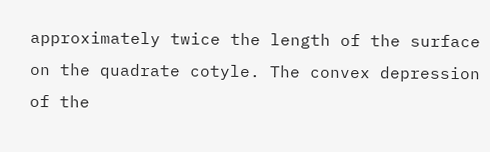approximately twice the length of the surface on the quadrate cotyle. The convex depression of the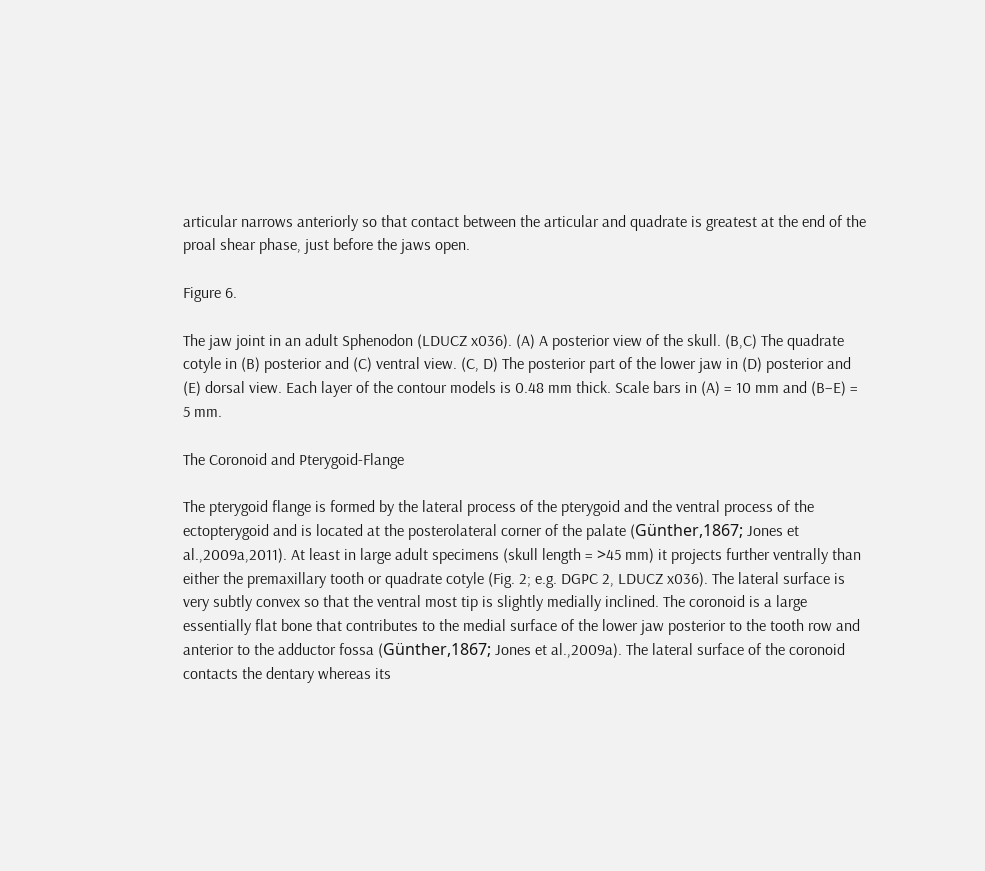articular narrows anteriorly so that contact between the articular and quadrate is greatest at the end of the proal shear phase, just before the jaws open.

Figure 6.

The jaw joint in an adult Sphenodon (LDUCZ x036). (A) A posterior view of the skull. (B,C) The quadrate cotyle in (B) posterior and (C) ventral view. (C, D) The posterior part of the lower jaw in (D) posterior and (E) dorsal view. Each layer of the contour models is 0.48 mm thick. Scale bars in (A) = 10 mm and (B–E) = 5 mm.

The Coronoid and Pterygoid-Flange

The pterygoid flange is formed by the lateral process of the pterygoid and the ventral process of the ectopterygoid and is located at the posterolateral corner of the palate (Günther,1867; Jones et al.,2009a,2011). At least in large adult specimens (skull length = >45 mm) it projects further ventrally than either the premaxillary tooth or quadrate cotyle (Fig. 2; e.g. DGPC 2, LDUCZ x036). The lateral surface is very subtly convex so that the ventral most tip is slightly medially inclined. The coronoid is a large essentially flat bone that contributes to the medial surface of the lower jaw posterior to the tooth row and anterior to the adductor fossa (Günther,1867; Jones et al.,2009a). The lateral surface of the coronoid contacts the dentary whereas its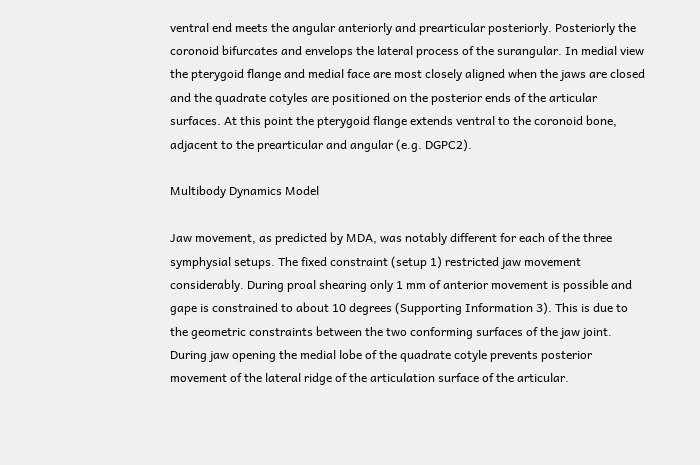ventral end meets the angular anteriorly and prearticular posteriorly. Posteriorly the coronoid bifurcates and envelops the lateral process of the surangular. In medial view the pterygoid flange and medial face are most closely aligned when the jaws are closed and the quadrate cotyles are positioned on the posterior ends of the articular surfaces. At this point the pterygoid flange extends ventral to the coronoid bone, adjacent to the prearticular and angular (e.g. DGPC2).

Multibody Dynamics Model

Jaw movement, as predicted by MDA, was notably different for each of the three symphysial setups. The fixed constraint (setup 1) restricted jaw movement considerably. During proal shearing only 1 mm of anterior movement is possible and gape is constrained to about 10 degrees (Supporting Information 3). This is due to the geometric constraints between the two conforming surfaces of the jaw joint. During jaw opening the medial lobe of the quadrate cotyle prevents posterior movement of the lateral ridge of the articulation surface of the articular.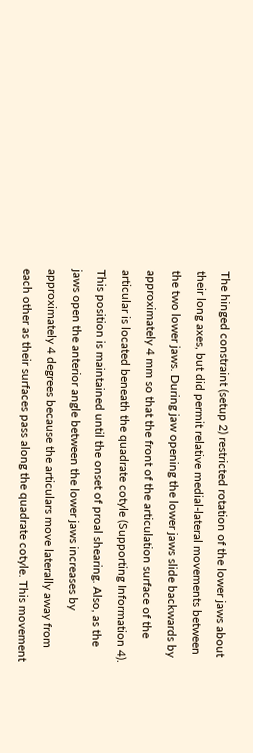The hinged constraint (setup 2) restricted rotation of the lower jaws about their long axes, but did permit relative medial-lateral movements between the two lower jaws. During jaw opening the lower jaws slide backwards by approximately 4 mm so that the front of the articulation surface of the articular is located beneath the quadrate cotyle (Supporting Information 4). This position is maintained until the onset of proal shearing. Also, as the jaws open the anterior angle between the lower jaws increases by approximately 4 degrees because the articulars move laterally away from each other as their surfaces pass along the quadrate cotyle. This movement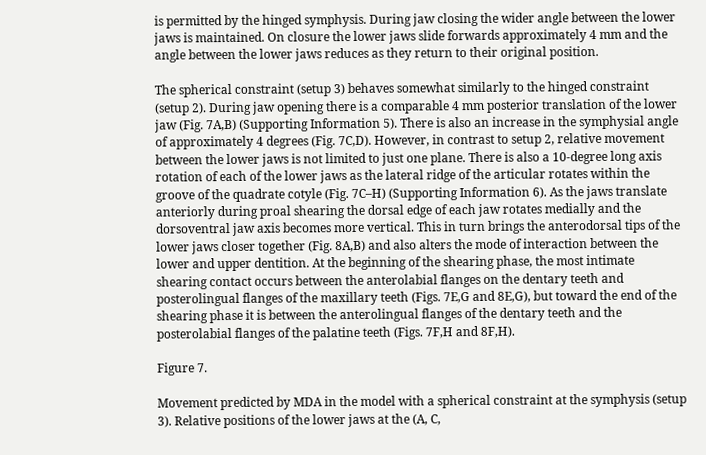is permitted by the hinged symphysis. During jaw closing the wider angle between the lower jaws is maintained. On closure the lower jaws slide forwards approximately 4 mm and the angle between the lower jaws reduces as they return to their original position.

The spherical constraint (setup 3) behaves somewhat similarly to the hinged constraint (setup 2). During jaw opening there is a comparable 4 mm posterior translation of the lower jaw (Fig. 7A,B) (Supporting Information 5). There is also an increase in the symphysial angle of approximately 4 degrees (Fig. 7C,D). However, in contrast to setup 2, relative movement between the lower jaws is not limited to just one plane. There is also a 10-degree long axis rotation of each of the lower jaws as the lateral ridge of the articular rotates within the groove of the quadrate cotyle (Fig. 7C–H) (Supporting Information 6). As the jaws translate anteriorly during proal shearing the dorsal edge of each jaw rotates medially and the dorsoventral jaw axis becomes more vertical. This in turn brings the anterodorsal tips of the lower jaws closer together (Fig. 8A,B) and also alters the mode of interaction between the lower and upper dentition. At the beginning of the shearing phase, the most intimate shearing contact occurs between the anterolabial flanges on the dentary teeth and posterolingual flanges of the maxillary teeth (Figs. 7E,G and 8E,G), but toward the end of the shearing phase it is between the anterolingual flanges of the dentary teeth and the posterolabial flanges of the palatine teeth (Figs. 7F,H and 8F,H).

Figure 7.

Movement predicted by MDA in the model with a spherical constraint at the symphysis (setup 3). Relative positions of the lower jaws at the (A, C,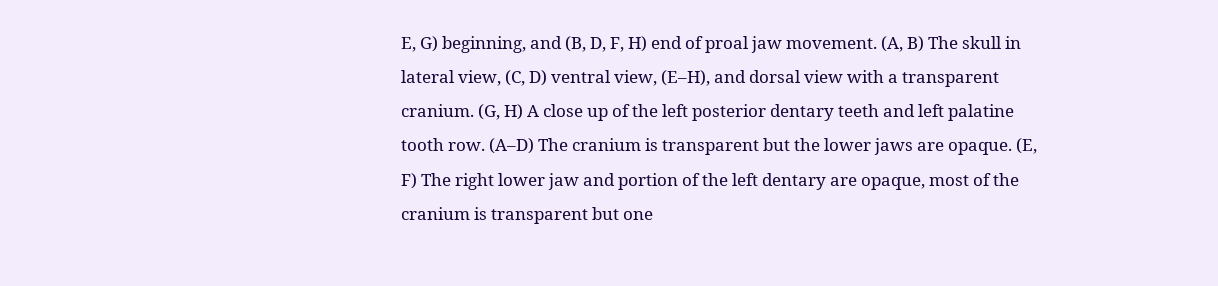E, G) beginning, and (B, D, F, H) end of proal jaw movement. (A, B) The skull in lateral view, (C, D) ventral view, (E–H), and dorsal view with a transparent cranium. (G, H) A close up of the left posterior dentary teeth and left palatine tooth row. (A–D) The cranium is transparent but the lower jaws are opaque. (E, F) The right lower jaw and portion of the left dentary are opaque, most of the cranium is transparent but one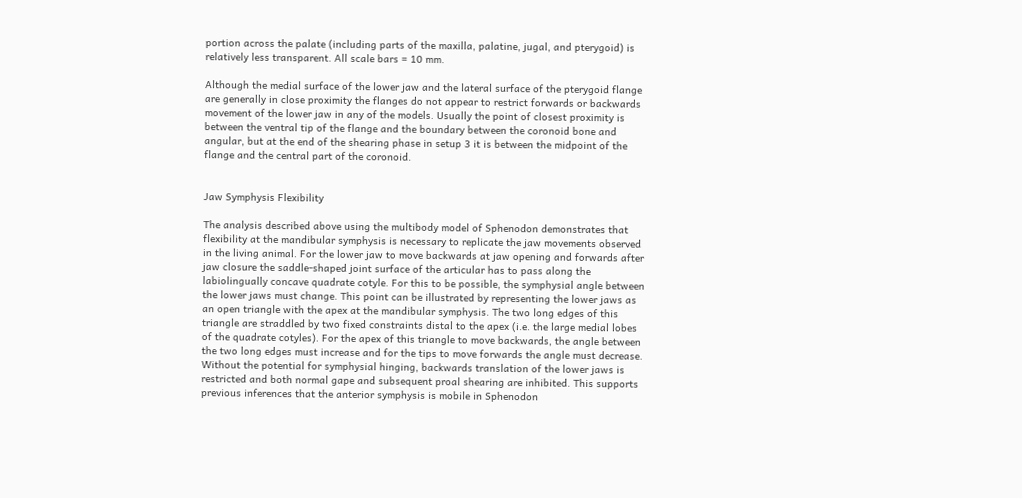portion across the palate (including parts of the maxilla, palatine, jugal, and pterygoid) is relatively less transparent. All scale bars = 10 mm.

Although the medial surface of the lower jaw and the lateral surface of the pterygoid flange are generally in close proximity the flanges do not appear to restrict forwards or backwards movement of the lower jaw in any of the models. Usually the point of closest proximity is between the ventral tip of the flange and the boundary between the coronoid bone and angular, but at the end of the shearing phase in setup 3 it is between the midpoint of the flange and the central part of the coronoid.


Jaw Symphysis Flexibility

The analysis described above using the multibody model of Sphenodon demonstrates that flexibility at the mandibular symphysis is necessary to replicate the jaw movements observed in the living animal. For the lower jaw to move backwards at jaw opening and forwards after jaw closure the saddle-shaped joint surface of the articular has to pass along the labiolingually concave quadrate cotyle. For this to be possible, the symphysial angle between the lower jaws must change. This point can be illustrated by representing the lower jaws as an open triangle with the apex at the mandibular symphysis. The two long edges of this triangle are straddled by two fixed constraints distal to the apex (i.e. the large medial lobes of the quadrate cotyles). For the apex of this triangle to move backwards, the angle between the two long edges must increase and for the tips to move forwards the angle must decrease. Without the potential for symphysial hinging, backwards translation of the lower jaws is restricted and both normal gape and subsequent proal shearing are inhibited. This supports previous inferences that the anterior symphysis is mobile in Sphenodon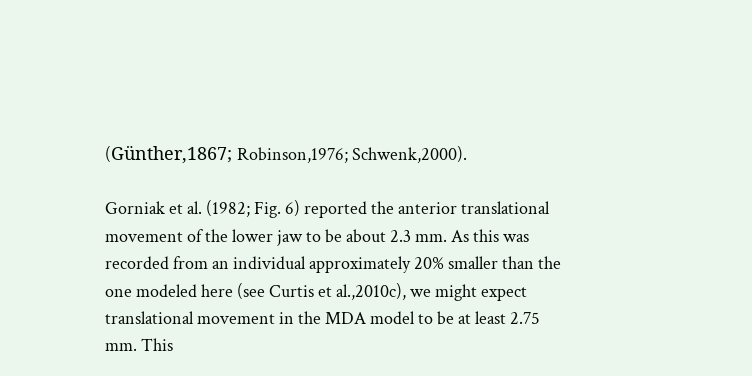(Günther,1867; Robinson,1976; Schwenk,2000).

Gorniak et al. (1982; Fig. 6) reported the anterior translational movement of the lower jaw to be about 2.3 mm. As this was recorded from an individual approximately 20% smaller than the one modeled here (see Curtis et al.,2010c), we might expect translational movement in the MDA model to be at least 2.75 mm. This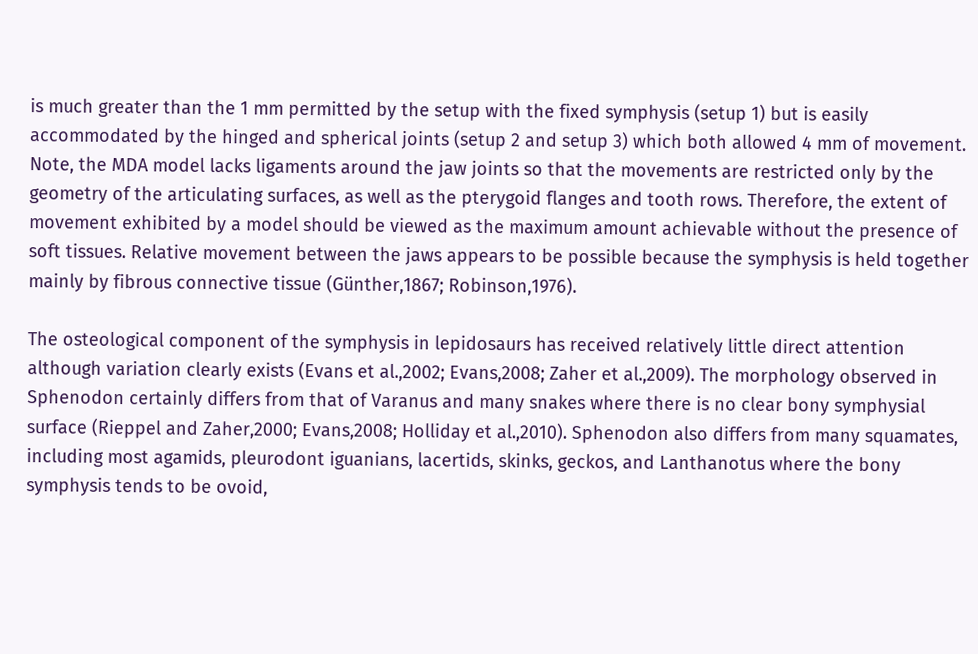is much greater than the 1 mm permitted by the setup with the fixed symphysis (setup 1) but is easily accommodated by the hinged and spherical joints (setup 2 and setup 3) which both allowed 4 mm of movement. Note, the MDA model lacks ligaments around the jaw joints so that the movements are restricted only by the geometry of the articulating surfaces, as well as the pterygoid flanges and tooth rows. Therefore, the extent of movement exhibited by a model should be viewed as the maximum amount achievable without the presence of soft tissues. Relative movement between the jaws appears to be possible because the symphysis is held together mainly by fibrous connective tissue (Günther,1867; Robinson,1976).

The osteological component of the symphysis in lepidosaurs has received relatively little direct attention although variation clearly exists (Evans et al.,2002; Evans,2008; Zaher et al.,2009). The morphology observed in Sphenodon certainly differs from that of Varanus and many snakes where there is no clear bony symphysial surface (Rieppel and Zaher,2000; Evans,2008; Holliday et al.,2010). Sphenodon also differs from many squamates, including most agamids, pleurodont iguanians, lacertids, skinks, geckos, and Lanthanotus where the bony symphysis tends to be ovoid,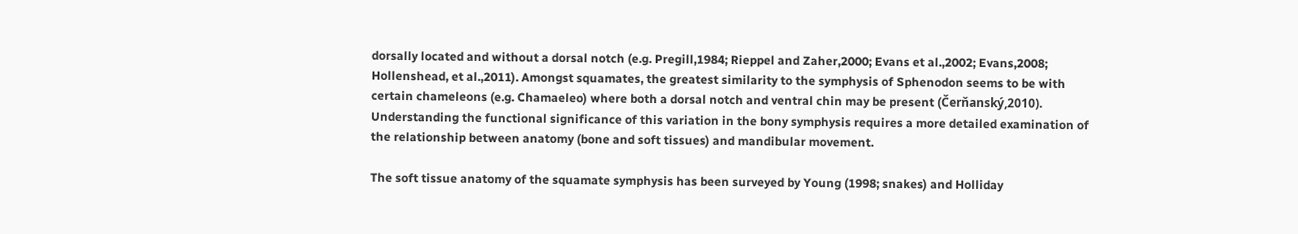dorsally located and without a dorsal notch (e.g. Pregill,1984; Rieppel and Zaher,2000; Evans et al.,2002; Evans,2008; Hollenshead, et al.,2011). Amongst squamates, the greatest similarity to the symphysis of Sphenodon seems to be with certain chameleons (e.g. Chamaeleo) where both a dorsal notch and ventral chin may be present (Čerňanský,2010). Understanding the functional significance of this variation in the bony symphysis requires a more detailed examination of the relationship between anatomy (bone and soft tissues) and mandibular movement.

The soft tissue anatomy of the squamate symphysis has been surveyed by Young (1998; snakes) and Holliday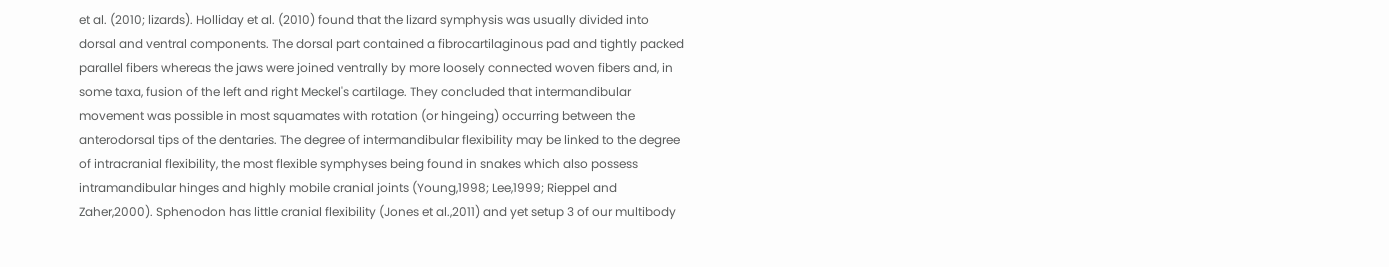et al. (2010; lizards). Holliday et al. (2010) found that the lizard symphysis was usually divided into dorsal and ventral components. The dorsal part contained a fibrocartilaginous pad and tightly packed parallel fibers whereas the jaws were joined ventrally by more loosely connected woven fibers and, in some taxa, fusion of the left and right Meckel's cartilage. They concluded that intermandibular movement was possible in most squamates with rotation (or hingeing) occurring between the anterodorsal tips of the dentaries. The degree of intermandibular flexibility may be linked to the degree of intracranial flexibility, the most flexible symphyses being found in snakes which also possess intramandibular hinges and highly mobile cranial joints (Young,1998; Lee,1999; Rieppel and Zaher,2000). Sphenodon has little cranial flexibility (Jones et al.,2011) and yet setup 3 of our multibody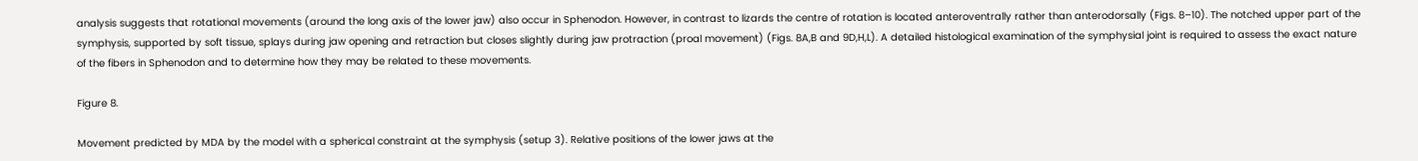analysis suggests that rotational movements (around the long axis of the lower jaw) also occur in Sphenodon. However, in contrast to lizards the centre of rotation is located anteroventrally rather than anterodorsally (Figs. 8–10). The notched upper part of the symphysis, supported by soft tissue, splays during jaw opening and retraction but closes slightly during jaw protraction (proal movement) (Figs. 8A,B and 9D,H,L). A detailed histological examination of the symphysial joint is required to assess the exact nature of the fibers in Sphenodon and to determine how they may be related to these movements.

Figure 8.

Movement predicted by MDA by the model with a spherical constraint at the symphysis (setup 3). Relative positions of the lower jaws at the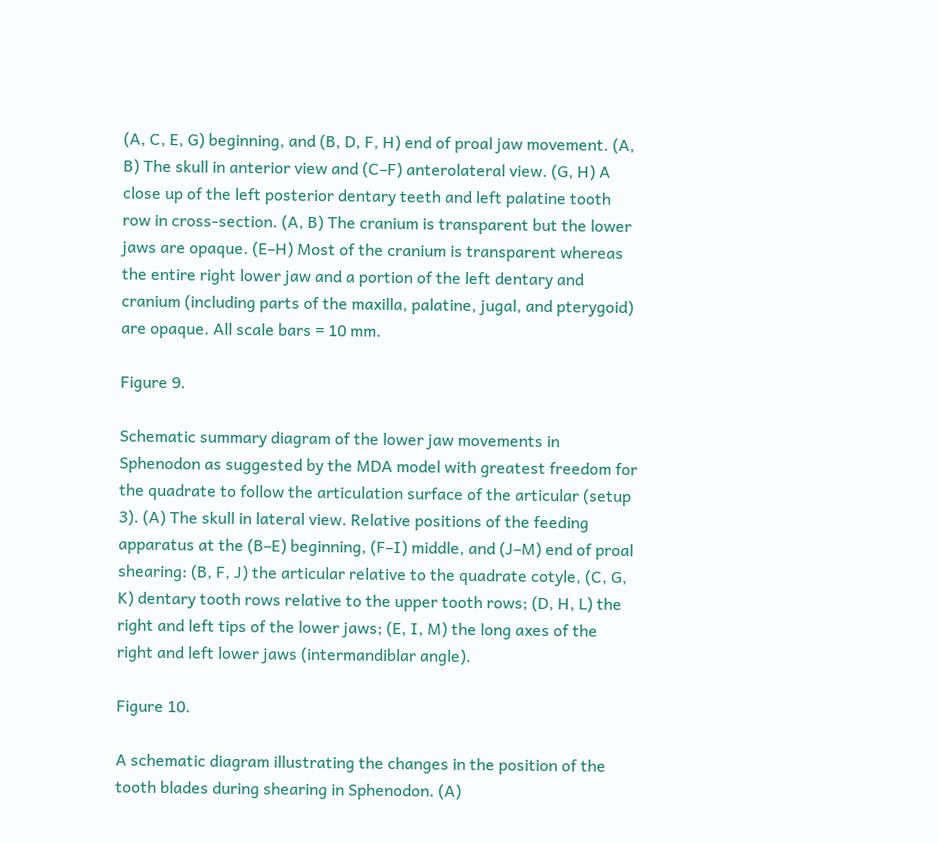(A, C, E, G) beginning, and (B, D, F, H) end of proal jaw movement. (A, B) The skull in anterior view and (C–F) anterolateral view. (G, H) A close up of the left posterior dentary teeth and left palatine tooth row in cross-section. (A, B) The cranium is transparent but the lower jaws are opaque. (E–H) Most of the cranium is transparent whereas the entire right lower jaw and a portion of the left dentary and cranium (including parts of the maxilla, palatine, jugal, and pterygoid) are opaque. All scale bars = 10 mm.

Figure 9.

Schematic summary diagram of the lower jaw movements in Sphenodon as suggested by the MDA model with greatest freedom for the quadrate to follow the articulation surface of the articular (setup 3). (A) The skull in lateral view. Relative positions of the feeding apparatus at the (B–E) beginning, (F–I) middle, and (J–M) end of proal shearing: (B, F, J) the articular relative to the quadrate cotyle, (C, G, K) dentary tooth rows relative to the upper tooth rows; (D, H, L) the right and left tips of the lower jaws; (E, I, M) the long axes of the right and left lower jaws (intermandiblar angle).

Figure 10.

A schematic diagram illustrating the changes in the position of the tooth blades during shearing in Sphenodon. (A)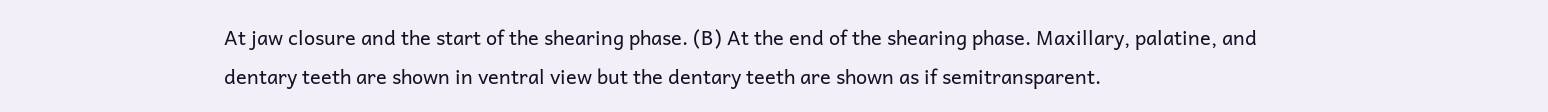At jaw closure and the start of the shearing phase. (B) At the end of the shearing phase. Maxillary, palatine, and dentary teeth are shown in ventral view but the dentary teeth are shown as if semitransparent.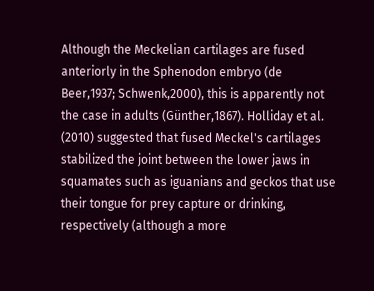Although the Meckelian cartilages are fused anteriorly in the Sphenodon embryo (de Beer,1937; Schwenk,2000), this is apparently not the case in adults (Günther,1867). Holliday et al. (2010) suggested that fused Meckel's cartilages stabilized the joint between the lower jaws in squamates such as iguanians and geckos that use their tongue for prey capture or drinking, respectively (although a more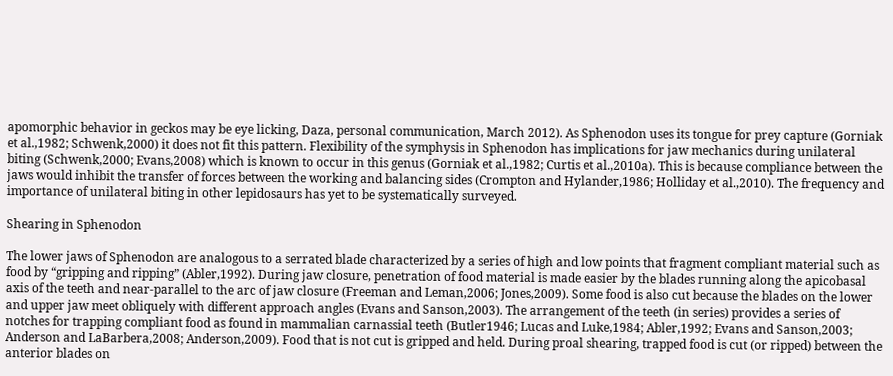apomorphic behavior in geckos may be eye licking, Daza, personal communication, March 2012). As Sphenodon uses its tongue for prey capture (Gorniak et al.,1982; Schwenk,2000) it does not fit this pattern. Flexibility of the symphysis in Sphenodon has implications for jaw mechanics during unilateral biting (Schwenk,2000; Evans,2008) which is known to occur in this genus (Gorniak et al.,1982; Curtis et al.,2010a). This is because compliance between the jaws would inhibit the transfer of forces between the working and balancing sides (Crompton and Hylander,1986; Holliday et al.,2010). The frequency and importance of unilateral biting in other lepidosaurs has yet to be systematically surveyed.

Shearing in Sphenodon

The lower jaws of Sphenodon are analogous to a serrated blade characterized by a series of high and low points that fragment compliant material such as food by “gripping and ripping” (Abler,1992). During jaw closure, penetration of food material is made easier by the blades running along the apicobasal axis of the teeth and near-parallel to the arc of jaw closure (Freeman and Leman,2006; Jones,2009). Some food is also cut because the blades on the lower and upper jaw meet obliquely with different approach angles (Evans and Sanson,2003). The arrangement of the teeth (in series) provides a series of notches for trapping compliant food as found in mammalian carnassial teeth (Butler1946; Lucas and Luke,1984; Abler,1992; Evans and Sanson,2003; Anderson and LaBarbera,2008; Anderson,2009). Food that is not cut is gripped and held. During proal shearing, trapped food is cut (or ripped) between the anterior blades on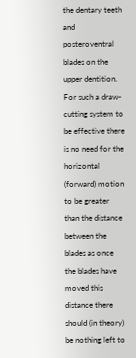the dentary teeth and posteroventral blades on the upper dentition. For such a draw-cutting system to be effective there is no need for the horizontal (forward) motion to be greater than the distance between the blades as once the blades have moved this distance there should (in theory) be nothing left to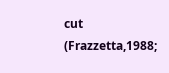cut (Frazzetta,1988;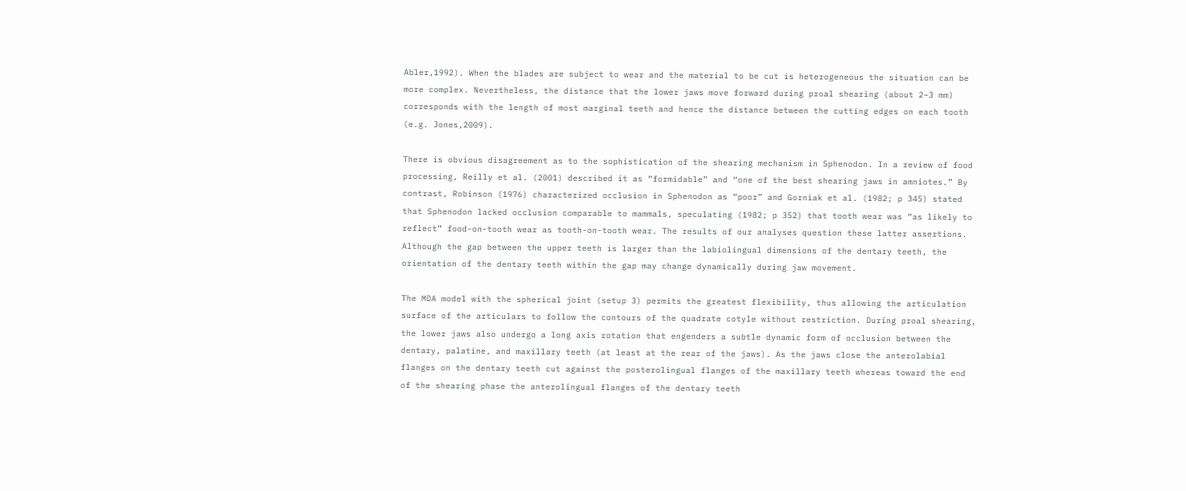Abler,1992). When the blades are subject to wear and the material to be cut is heterogeneous the situation can be more complex. Nevertheless, the distance that the lower jaws move forward during proal shearing (about 2–3 mm) corresponds with the length of most marginal teeth and hence the distance between the cutting edges on each tooth (e.g. Jones,2009).

There is obvious disagreement as to the sophistication of the shearing mechanism in Sphenodon. In a review of food processing, Reilly et al. (2001) described it as “formidable” and “one of the best shearing jaws in amniotes.” By contrast, Robinson (1976) characterized occlusion in Sphenodon as “poor” and Gorniak et al. (1982; p 345) stated that Sphenodon lacked occlusion comparable to mammals, speculating (1982; p 352) that tooth wear was “as likely to reflect” food-on-tooth wear as tooth-on-tooth wear. The results of our analyses question these latter assertions. Although the gap between the upper teeth is larger than the labiolingual dimensions of the dentary teeth, the orientation of the dentary teeth within the gap may change dynamically during jaw movement.

The MDA model with the spherical joint (setup 3) permits the greatest flexibility, thus allowing the articulation surface of the articulars to follow the contours of the quadrate cotyle without restriction. During proal shearing, the lower jaws also undergo a long axis rotation that engenders a subtle dynamic form of occlusion between the dentary, palatine, and maxillary teeth (at least at the rear of the jaws). As the jaws close the anterolabial flanges on the dentary teeth cut against the posterolingual flanges of the maxillary teeth whereas toward the end of the shearing phase the anterolingual flanges of the dentary teeth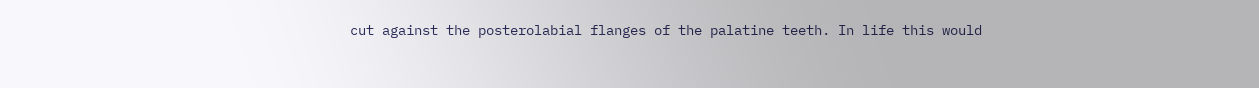cut against the posterolabial flanges of the palatine teeth. In life this would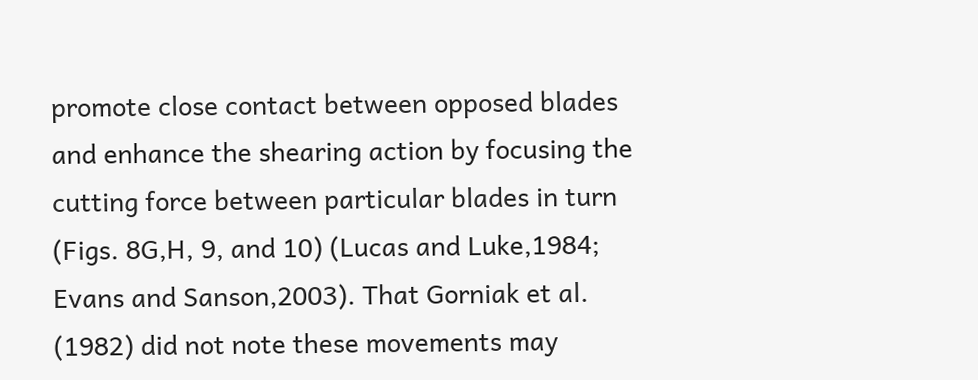promote close contact between opposed blades and enhance the shearing action by focusing the cutting force between particular blades in turn (Figs. 8G,H, 9, and 10) (Lucas and Luke,1984; Evans and Sanson,2003). That Gorniak et al. (1982) did not note these movements may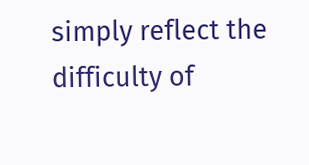simply reflect the difficulty of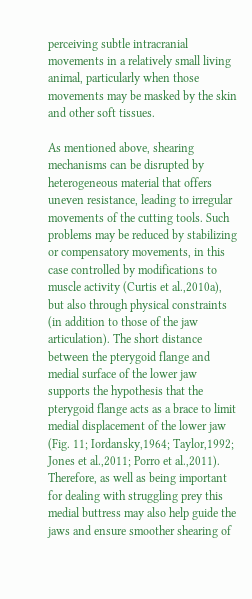perceiving subtle intracranial movements in a relatively small living animal, particularly when those movements may be masked by the skin and other soft tissues.

As mentioned above, shearing mechanisms can be disrupted by heterogeneous material that offers uneven resistance, leading to irregular movements of the cutting tools. Such problems may be reduced by stabilizing or compensatory movements, in this case controlled by modifications to muscle activity (Curtis et al.,2010a), but also through physical constraints (in addition to those of the jaw articulation). The short distance between the pterygoid flange and medial surface of the lower jaw supports the hypothesis that the pterygoid flange acts as a brace to limit medial displacement of the lower jaw (Fig. 11; Iordansky,1964; Taylor,1992; Jones et al.,2011; Porro et al.,2011). Therefore, as well as being important for dealing with struggling prey this medial buttress may also help guide the jaws and ensure smoother shearing of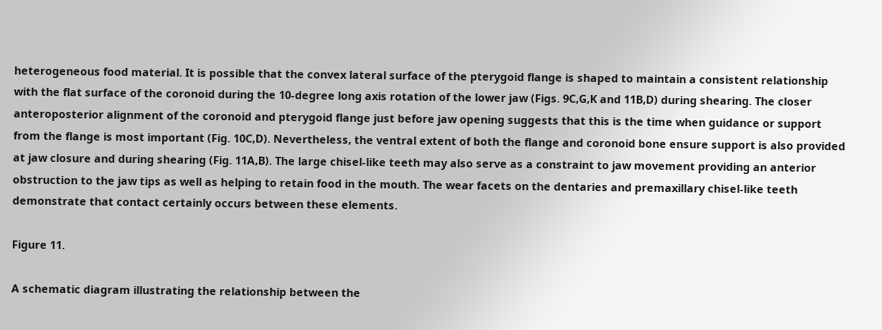heterogeneous food material. It is possible that the convex lateral surface of the pterygoid flange is shaped to maintain a consistent relationship with the flat surface of the coronoid during the 10-degree long axis rotation of the lower jaw (Figs. 9C,G,K and 11B,D) during shearing. The closer anteroposterior alignment of the coronoid and pterygoid flange just before jaw opening suggests that this is the time when guidance or support from the flange is most important (Fig. 10C,D). Nevertheless, the ventral extent of both the flange and coronoid bone ensure support is also provided at jaw closure and during shearing (Fig. 11A,B). The large chisel-like teeth may also serve as a constraint to jaw movement providing an anterior obstruction to the jaw tips as well as helping to retain food in the mouth. The wear facets on the dentaries and premaxillary chisel-like teeth demonstrate that contact certainly occurs between these elements.

Figure 11.

A schematic diagram illustrating the relationship between the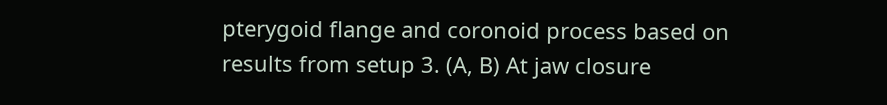pterygoid flange and coronoid process based on results from setup 3. (A, B) At jaw closure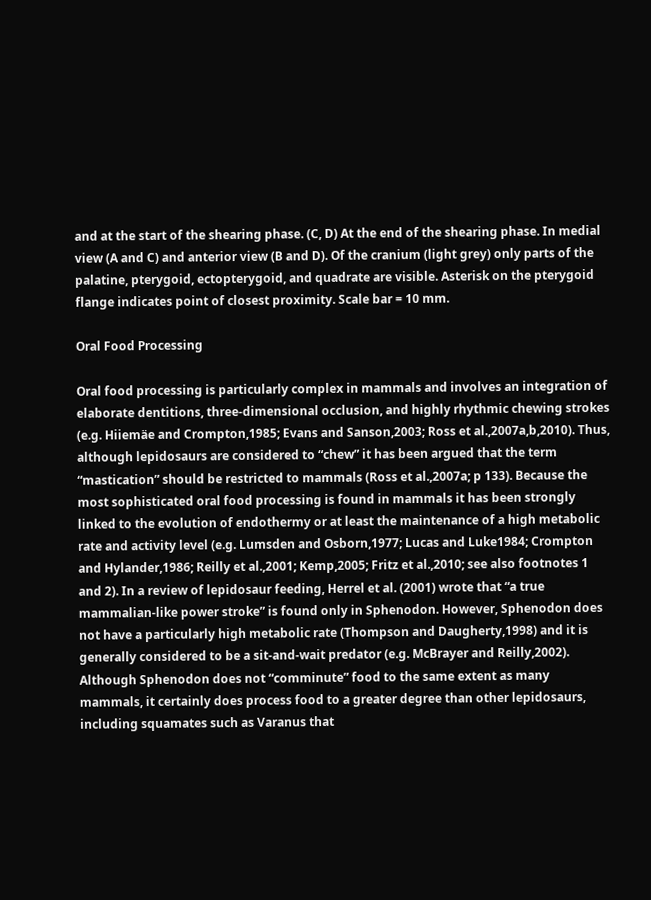and at the start of the shearing phase. (C, D) At the end of the shearing phase. In medial view (A and C) and anterior view (B and D). Of the cranium (light grey) only parts of the palatine, pterygoid, ectopterygoid, and quadrate are visible. Asterisk on the pterygoid flange indicates point of closest proximity. Scale bar = 10 mm.

Oral Food Processing

Oral food processing is particularly complex in mammals and involves an integration of elaborate dentitions, three-dimensional occlusion, and highly rhythmic chewing strokes (e.g. Hiiemäe and Crompton,1985; Evans and Sanson,2003; Ross et al.,2007a,b,2010). Thus, although lepidosaurs are considered to “chew” it has been argued that the term “mastication” should be restricted to mammals (Ross et al.,2007a; p 133). Because the most sophisticated oral food processing is found in mammals it has been strongly linked to the evolution of endothermy or at least the maintenance of a high metabolic rate and activity level (e.g. Lumsden and Osborn,1977; Lucas and Luke1984; Crompton and Hylander,1986; Reilly et al.,2001; Kemp,2005; Fritz et al.,2010; see also footnotes 1 and 2). In a review of lepidosaur feeding, Herrel et al. (2001) wrote that “a true mammalian-like power stroke” is found only in Sphenodon. However, Sphenodon does not have a particularly high metabolic rate (Thompson and Daugherty,1998) and it is generally considered to be a sit-and-wait predator (e.g. McBrayer and Reilly,2002). Although Sphenodon does not “comminute” food to the same extent as many mammals, it certainly does process food to a greater degree than other lepidosaurs, including squamates such as Varanus that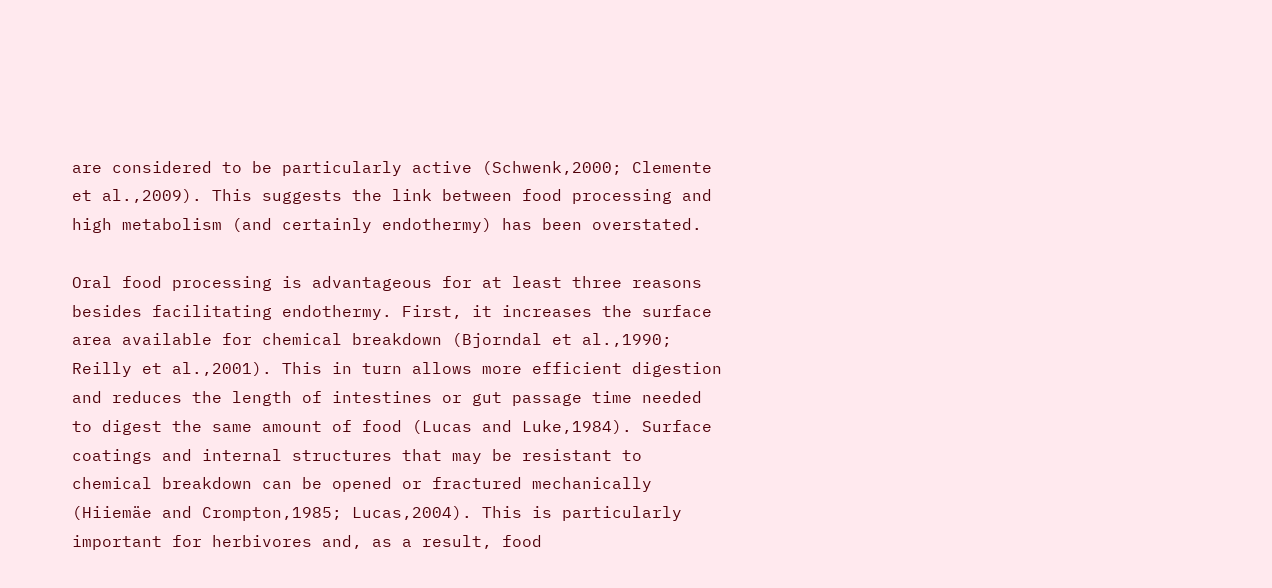are considered to be particularly active (Schwenk,2000; Clemente et al.,2009). This suggests the link between food processing and high metabolism (and certainly endothermy) has been overstated.

Oral food processing is advantageous for at least three reasons besides facilitating endothermy. First, it increases the surface area available for chemical breakdown (Bjorndal et al.,1990; Reilly et al.,2001). This in turn allows more efficient digestion and reduces the length of intestines or gut passage time needed to digest the same amount of food (Lucas and Luke,1984). Surface coatings and internal structures that may be resistant to chemical breakdown can be opened or fractured mechanically (Hiiemäe and Crompton,1985; Lucas,2004). This is particularly important for herbivores and, as a result, food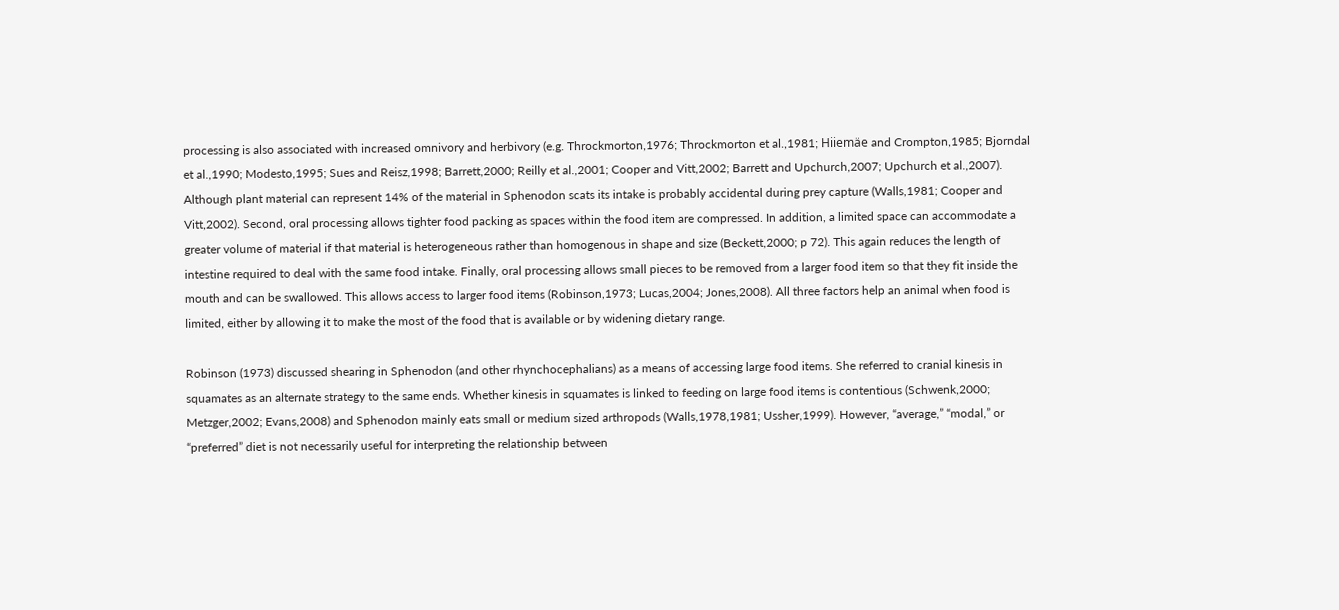processing is also associated with increased omnivory and herbivory (e.g. Throckmorton,1976; Throckmorton et al.,1981; Hiiemäe and Crompton,1985; Bjorndal et al.,1990; Modesto,1995; Sues and Reisz,1998; Barrett,2000; Reilly et al.,2001; Cooper and Vitt,2002; Barrett and Upchurch,2007; Upchurch et al.,2007). Although plant material can represent 14% of the material in Sphenodon scats its intake is probably accidental during prey capture (Walls,1981; Cooper and Vitt,2002). Second, oral processing allows tighter food packing as spaces within the food item are compressed. In addition, a limited space can accommodate a greater volume of material if that material is heterogeneous rather than homogenous in shape and size (Beckett,2000; p 72). This again reduces the length of intestine required to deal with the same food intake. Finally, oral processing allows small pieces to be removed from a larger food item so that they fit inside the mouth and can be swallowed. This allows access to larger food items (Robinson,1973; Lucas,2004; Jones,2008). All three factors help an animal when food is limited, either by allowing it to make the most of the food that is available or by widening dietary range.

Robinson (1973) discussed shearing in Sphenodon (and other rhynchocephalians) as a means of accessing large food items. She referred to cranial kinesis in squamates as an alternate strategy to the same ends. Whether kinesis in squamates is linked to feeding on large food items is contentious (Schwenk,2000; Metzger,2002; Evans,2008) and Sphenodon mainly eats small or medium sized arthropods (Walls,1978,1981; Ussher,1999). However, “average,” “modal,” or “preferred” diet is not necessarily useful for interpreting the relationship between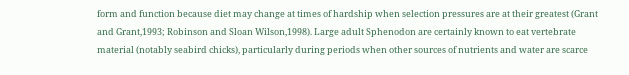form and function because diet may change at times of hardship when selection pressures are at their greatest (Grant and Grant,1993; Robinson and Sloan Wilson,1998). Large adult Sphenodon are certainly known to eat vertebrate material (notably seabird chicks), particularly during periods when other sources of nutrients and water are scarce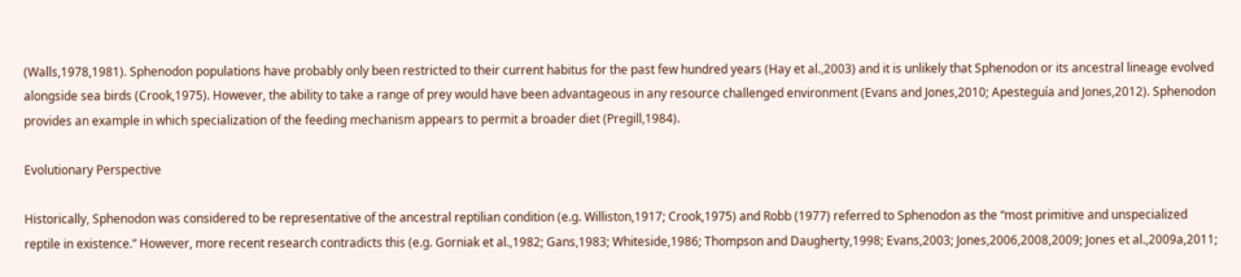(Walls,1978,1981). Sphenodon populations have probably only been restricted to their current habitus for the past few hundred years (Hay et al.,2003) and it is unlikely that Sphenodon or its ancestral lineage evolved alongside sea birds (Crook,1975). However, the ability to take a range of prey would have been advantageous in any resource challenged environment (Evans and Jones,2010; Apesteguía and Jones,2012). Sphenodon provides an example in which specialization of the feeding mechanism appears to permit a broader diet (Pregill,1984).

Evolutionary Perspective

Historically, Sphenodon was considered to be representative of the ancestral reptilian condition (e.g. Williston,1917; Crook,1975) and Robb (1977) referred to Sphenodon as the “most primitive and unspecialized reptile in existence.” However, more recent research contradicts this (e.g. Gorniak et al.,1982; Gans,1983; Whiteside,1986; Thompson and Daugherty,1998; Evans,2003; Jones,2006,2008,2009; Jones et al.,2009a,2011;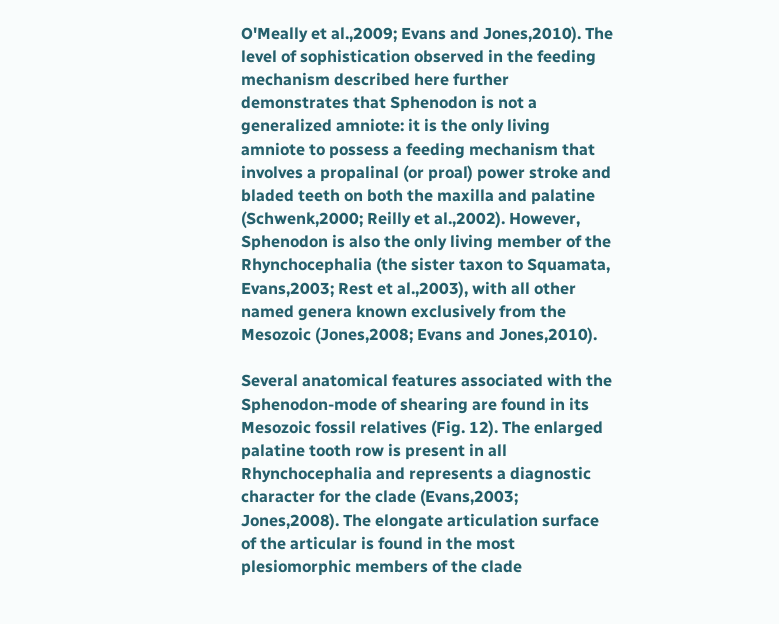O'Meally et al.,2009; Evans and Jones,2010). The level of sophistication observed in the feeding mechanism described here further demonstrates that Sphenodon is not a generalized amniote: it is the only living amniote to possess a feeding mechanism that involves a propalinal (or proal) power stroke and bladed teeth on both the maxilla and palatine (Schwenk,2000; Reilly et al.,2002). However, Sphenodon is also the only living member of the Rhynchocephalia (the sister taxon to Squamata, Evans,2003; Rest et al.,2003), with all other named genera known exclusively from the Mesozoic (Jones,2008; Evans and Jones,2010).

Several anatomical features associated with the Sphenodon-mode of shearing are found in its Mesozoic fossil relatives (Fig. 12). The enlarged palatine tooth row is present in all Rhynchocephalia and represents a diagnostic character for the clade (Evans,2003; Jones,2008). The elongate articulation surface of the articular is found in the most plesiomorphic members of the clade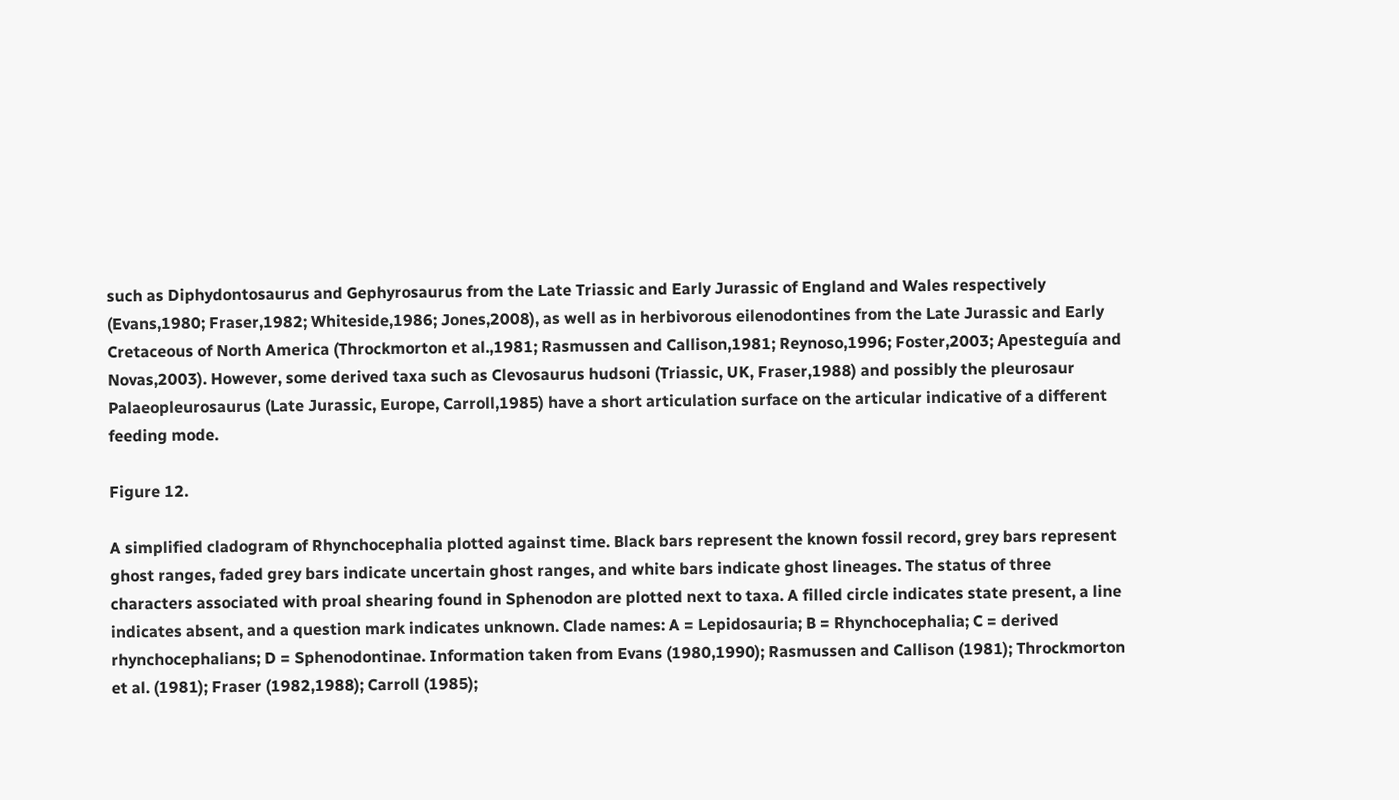such as Diphydontosaurus and Gephyrosaurus from the Late Triassic and Early Jurassic of England and Wales respectively (Evans,1980; Fraser,1982; Whiteside,1986; Jones,2008), as well as in herbivorous eilenodontines from the Late Jurassic and Early Cretaceous of North America (Throckmorton et al.,1981; Rasmussen and Callison,1981; Reynoso,1996; Foster,2003; Apesteguía and Novas,2003). However, some derived taxa such as Clevosaurus hudsoni (Triassic, UK, Fraser,1988) and possibly the pleurosaur Palaeopleurosaurus (Late Jurassic, Europe, Carroll,1985) have a short articulation surface on the articular indicative of a different feeding mode.

Figure 12.

A simplified cladogram of Rhynchocephalia plotted against time. Black bars represent the known fossil record, grey bars represent ghost ranges, faded grey bars indicate uncertain ghost ranges, and white bars indicate ghost lineages. The status of three characters associated with proal shearing found in Sphenodon are plotted next to taxa. A filled circle indicates state present, a line indicates absent, and a question mark indicates unknown. Clade names: A = Lepidosauria; B = Rhynchocephalia; C = derived rhynchocephalians; D = Sphenodontinae. Information taken from Evans (1980,1990); Rasmussen and Callison (1981); Throckmorton et al. (1981); Fraser (1982,1988); Carroll (1985);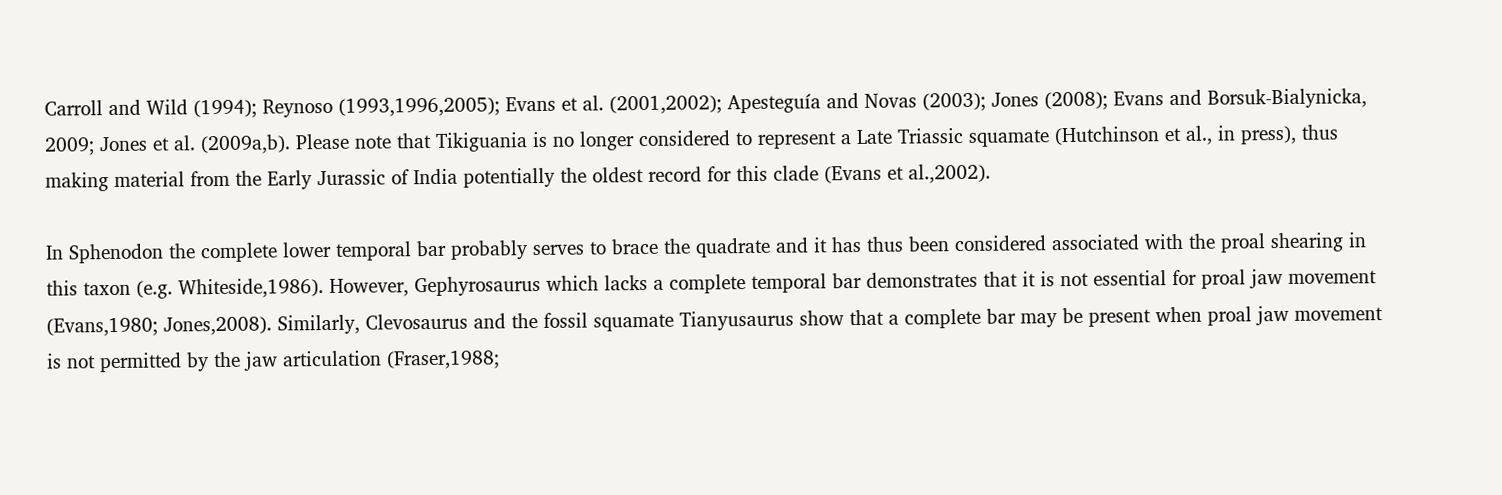Carroll and Wild (1994); Reynoso (1993,1996,2005); Evans et al. (2001,2002); Apesteguía and Novas (2003); Jones (2008); Evans and Borsuk-Bialynicka, 2009; Jones et al. (2009a,b). Please note that Tikiguania is no longer considered to represent a Late Triassic squamate (Hutchinson et al., in press), thus making material from the Early Jurassic of India potentially the oldest record for this clade (Evans et al.,2002).

In Sphenodon the complete lower temporal bar probably serves to brace the quadrate and it has thus been considered associated with the proal shearing in this taxon (e.g. Whiteside,1986). However, Gephyrosaurus which lacks a complete temporal bar demonstrates that it is not essential for proal jaw movement (Evans,1980; Jones,2008). Similarly, Clevosaurus and the fossil squamate Tianyusaurus show that a complete bar may be present when proal jaw movement is not permitted by the jaw articulation (Fraser,1988;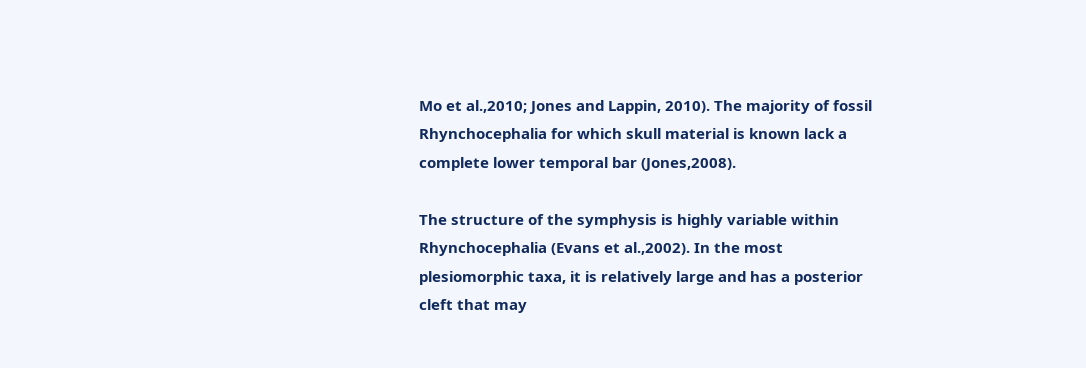Mo et al.,2010; Jones and Lappin, 2010). The majority of fossil Rhynchocephalia for which skull material is known lack a complete lower temporal bar (Jones,2008).

The structure of the symphysis is highly variable within Rhynchocephalia (Evans et al.,2002). In the most plesiomorphic taxa, it is relatively large and has a posterior cleft that may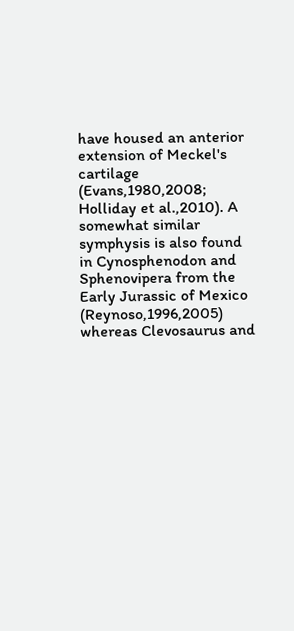have housed an anterior extension of Meckel's cartilage (Evans,1980,2008; Holliday et al.,2010). A somewhat similar symphysis is also found in Cynosphenodon and Sphenovipera from the Early Jurassic of Mexico (Reynoso,1996,2005) whereas Clevosaurus and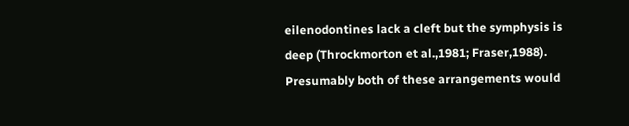eilenodontines lack a cleft but the symphysis is deep (Throckmorton et al.,1981; Fraser,1988). Presumably both of these arrangements would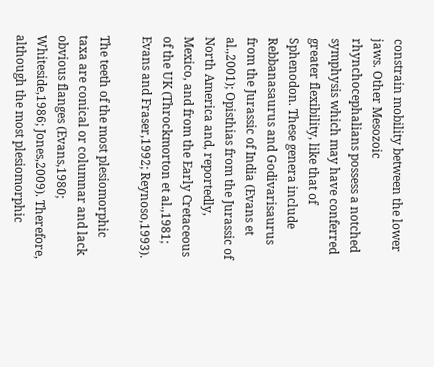constrain mobility between the lower jaws. Other Mesozoic rhynchocephalians possess a notched symphysis which may have conferred greater flexibility, like that of Sphenodon. These genera include Rebbanasaurus and Godivarisaurus from the Jurassic of India (Evans et al.,2001); Opisthias from the Jurassic of North America and, reportedly, Mexico, and from the Early Cretaceous of the UK (Throckmorton et al.,1981; Evans and Fraser,1992; Reynoso,1993).

The teeth of the most plesiomorphic taxa are conical or columnar and lack obvious flanges (Evans,1980; Whiteside,1986; Jones,2009). Therefore, although the most plesiomorphic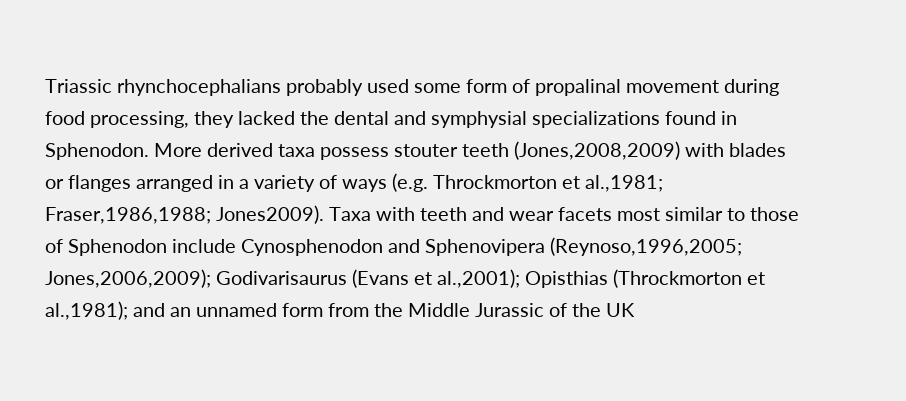Triassic rhynchocephalians probably used some form of propalinal movement during food processing, they lacked the dental and symphysial specializations found in Sphenodon. More derived taxa possess stouter teeth (Jones,2008,2009) with blades or flanges arranged in a variety of ways (e.g. Throckmorton et al.,1981; Fraser,1986,1988; Jones2009). Taxa with teeth and wear facets most similar to those of Sphenodon include Cynosphenodon and Sphenovipera (Reynoso,1996,2005; Jones,2006,2009); Godivarisaurus (Evans et al.,2001); Opisthias (Throckmorton et al.,1981); and an unnamed form from the Middle Jurassic of the UK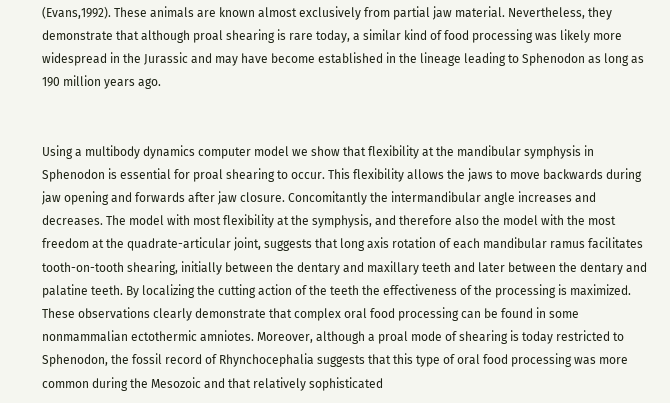(Evans,1992). These animals are known almost exclusively from partial jaw material. Nevertheless, they demonstrate that although proal shearing is rare today, a similar kind of food processing was likely more widespread in the Jurassic and may have become established in the lineage leading to Sphenodon as long as 190 million years ago.


Using a multibody dynamics computer model we show that flexibility at the mandibular symphysis in Sphenodon is essential for proal shearing to occur. This flexibility allows the jaws to move backwards during jaw opening and forwards after jaw closure. Concomitantly the intermandibular angle increases and decreases. The model with most flexibility at the symphysis, and therefore also the model with the most freedom at the quadrate-articular joint, suggests that long axis rotation of each mandibular ramus facilitates tooth-on-tooth shearing, initially between the dentary and maxillary teeth and later between the dentary and palatine teeth. By localizing the cutting action of the teeth the effectiveness of the processing is maximized. These observations clearly demonstrate that complex oral food processing can be found in some nonmammalian ectothermic amniotes. Moreover, although a proal mode of shearing is today restricted to Sphenodon, the fossil record of Rhynchocephalia suggests that this type of oral food processing was more common during the Mesozoic and that relatively sophisticated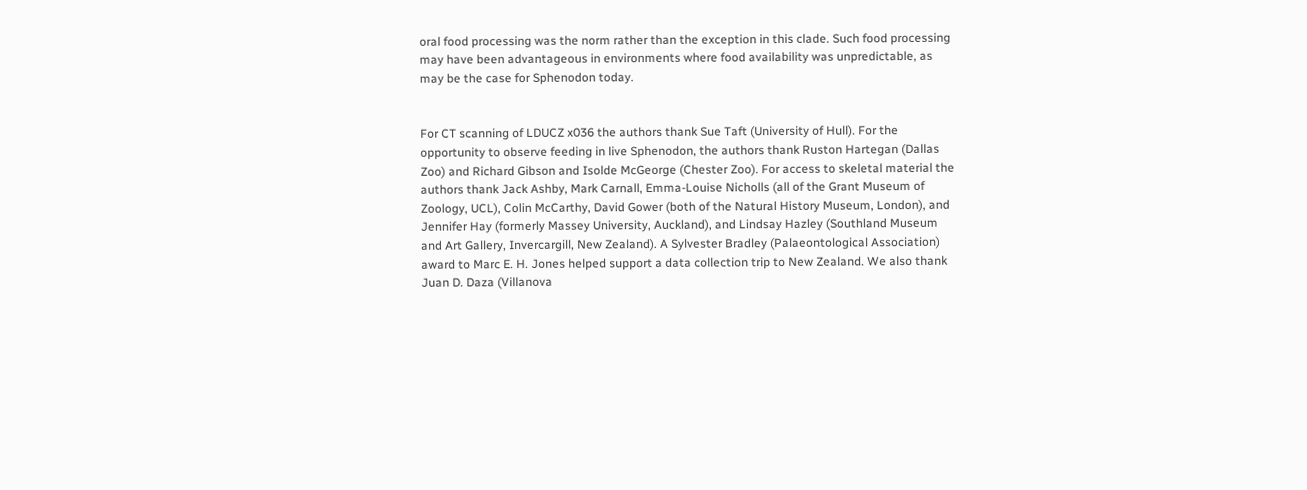oral food processing was the norm rather than the exception in this clade. Such food processing may have been advantageous in environments where food availability was unpredictable, as may be the case for Sphenodon today.


For CT scanning of LDUCZ x036 the authors thank Sue Taft (University of Hull). For the opportunity to observe feeding in live Sphenodon, the authors thank Ruston Hartegan (Dallas Zoo) and Richard Gibson and Isolde McGeorge (Chester Zoo). For access to skeletal material the authors thank Jack Ashby, Mark Carnall, Emma-Louise Nicholls (all of the Grant Museum of Zoology, UCL), Colin McCarthy, David Gower (both of the Natural History Museum, London), and Jennifer Hay (formerly Massey University, Auckland), and Lindsay Hazley (Southland Museum and Art Gallery, Invercargill, New Zealand). A Sylvester Bradley (Palaeontological Association) award to Marc E. H. Jones helped support a data collection trip to New Zealand. We also thank Juan D. Daza (Villanova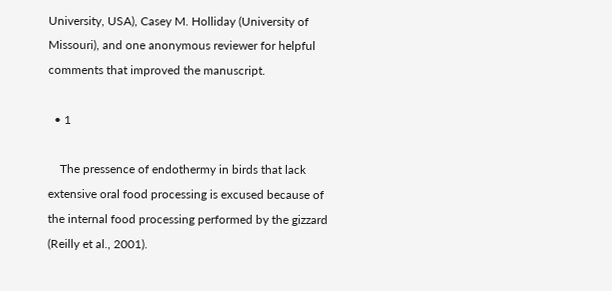University, USA), Casey M. Holliday (University of Missouri), and one anonymous reviewer for helpful comments that improved the manuscript.

  • 1

    The pressence of endothermy in birds that lack extensive oral food processing is excused because of the internal food processing performed by the gizzard (Reilly et al., 2001).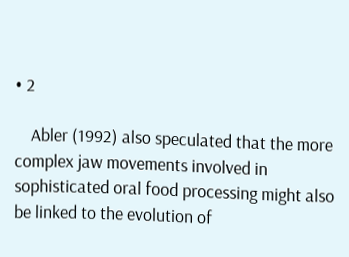• 2

    Abler (1992) also speculated that the more complex jaw movements involved in sophisticated oral food processing might also be linked to the evolution of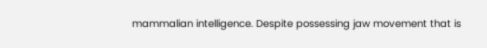mammalian intelligence. Despite possessing jaw movement that is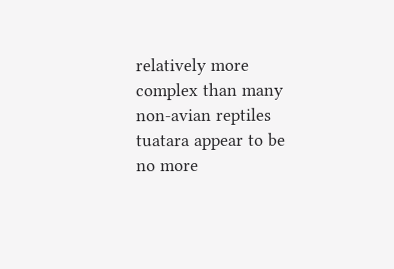relatively more complex than many non-avian reptiles tuatara appear to be no more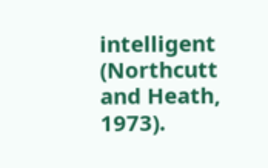intelligent (Northcutt and Heath, 1973).